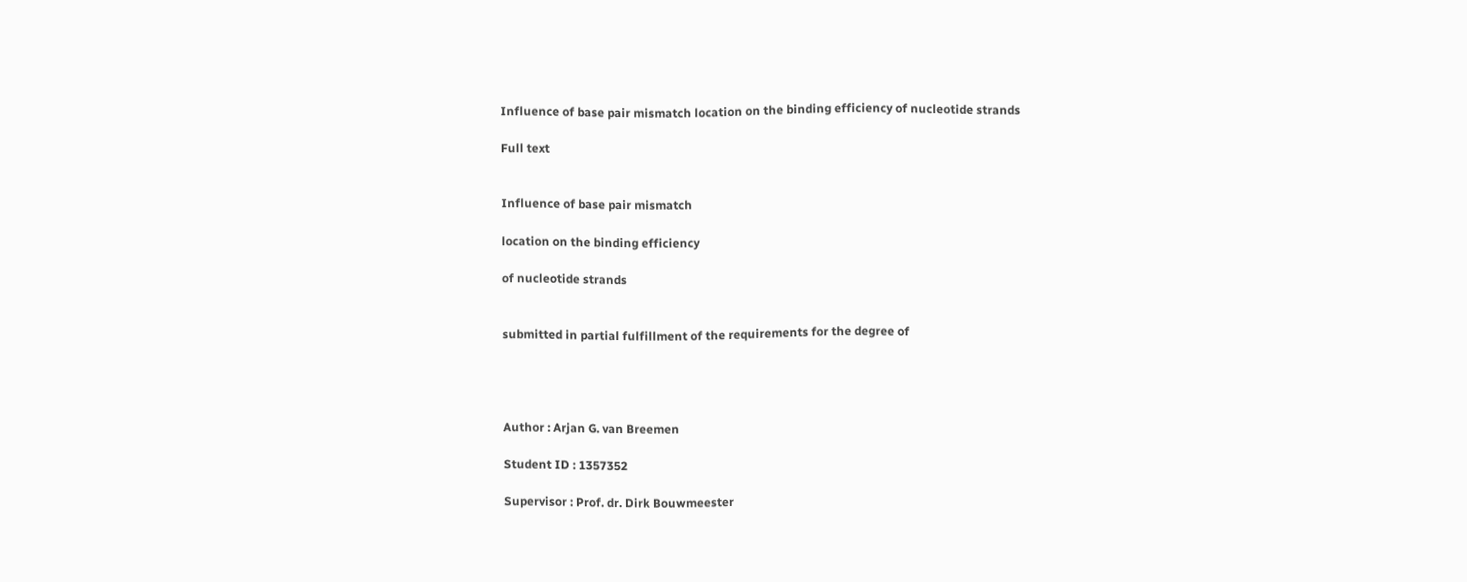Influence of base pair mismatch location on the binding efficiency of nucleotide strands

Full text


Influence of base pair mismatch

location on the binding efficiency

of nucleotide strands


submitted in partial fulfillment of the requirements for the degree of




Author : Arjan G. van Breemen

Student ID : 1357352

Supervisor : Prof. dr. Dirk Bouwmeester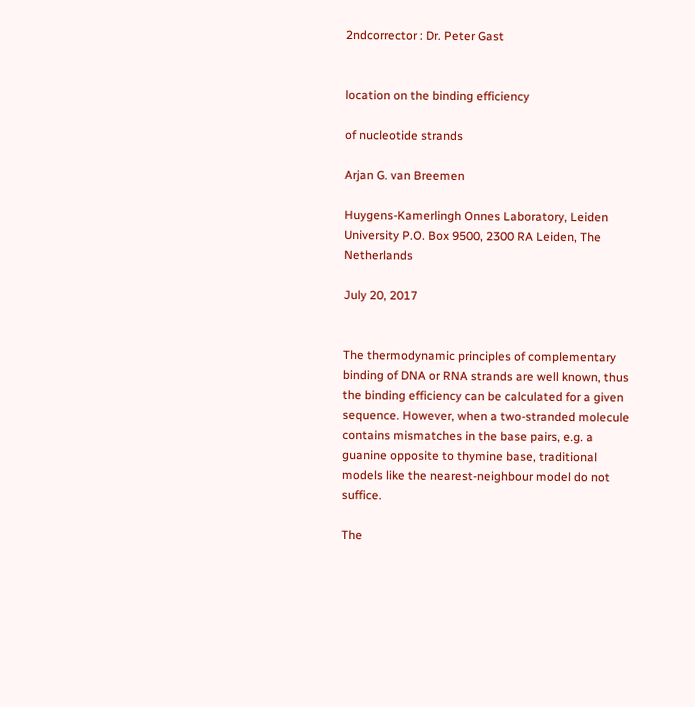2ndcorrector : Dr. Peter Gast


location on the binding efficiency

of nucleotide strands

Arjan G. van Breemen

Huygens-Kamerlingh Onnes Laboratory, Leiden University P.O. Box 9500, 2300 RA Leiden, The Netherlands

July 20, 2017


The thermodynamic principles of complementary binding of DNA or RNA strands are well known, thus the binding efficiency can be calculated for a given sequence. However, when a two-stranded molecule contains mismatches in the base pairs, e.g. a guanine opposite to thymine base, traditional models like the nearest-neighbour model do not suffice.

The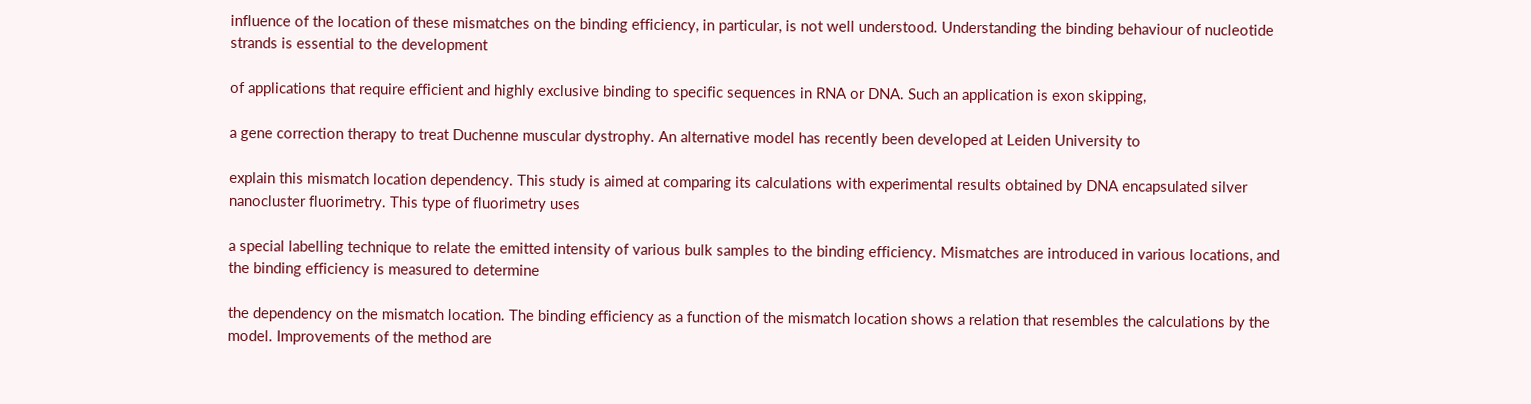influence of the location of these mismatches on the binding efficiency, in particular, is not well understood. Understanding the binding behaviour of nucleotide strands is essential to the development

of applications that require efficient and highly exclusive binding to specific sequences in RNA or DNA. Such an application is exon skipping,

a gene correction therapy to treat Duchenne muscular dystrophy. An alternative model has recently been developed at Leiden University to

explain this mismatch location dependency. This study is aimed at comparing its calculations with experimental results obtained by DNA encapsulated silver nanocluster fluorimetry. This type of fluorimetry uses

a special labelling technique to relate the emitted intensity of various bulk samples to the binding efficiency. Mismatches are introduced in various locations, and the binding efficiency is measured to determine

the dependency on the mismatch location. The binding efficiency as a function of the mismatch location shows a relation that resembles the calculations by the model. Improvements of the method are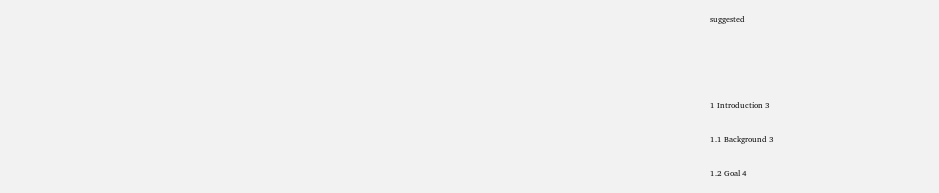suggested




1 Introduction 3

1.1 Background 3

1.2 Goal 4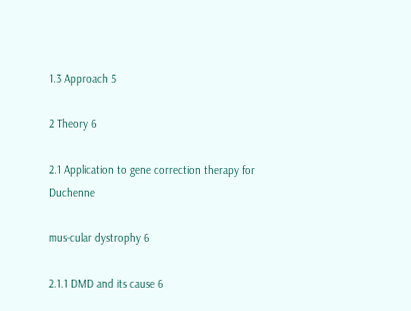1.3 Approach 5

2 Theory 6

2.1 Application to gene correction therapy for Duchenne

mus-cular dystrophy 6

2.1.1 DMD and its cause 6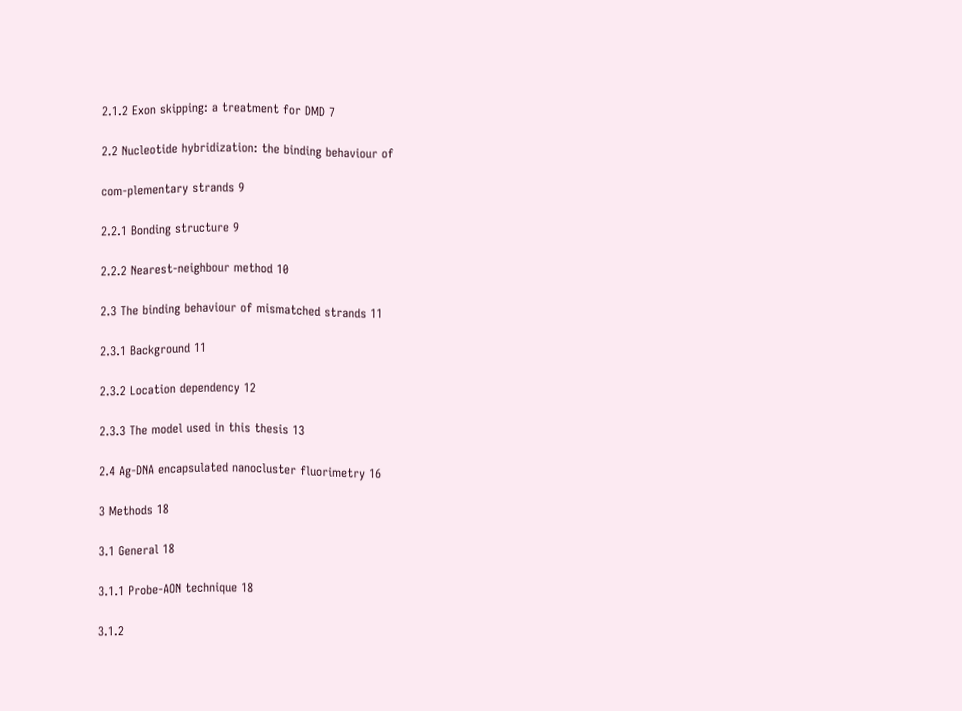2.1.2 Exon skipping: a treatment for DMD 7

2.2 Nucleotide hybridization: the binding behaviour of

com-plementary strands 9

2.2.1 Bonding structure 9

2.2.2 Nearest-neighbour method 10

2.3 The binding behaviour of mismatched strands 11

2.3.1 Background 11

2.3.2 Location dependency 12

2.3.3 The model used in this thesis 13

2.4 Ag-DNA encapsulated nanocluster fluorimetry 16

3 Methods 18

3.1 General 18

3.1.1 Probe-AON technique 18

3.1.2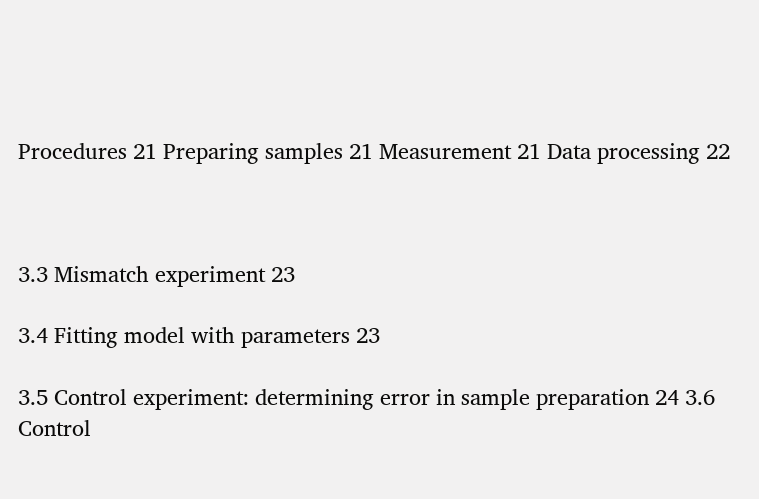Procedures 21 Preparing samples 21 Measurement 21 Data processing 22



3.3 Mismatch experiment 23

3.4 Fitting model with parameters 23

3.5 Control experiment: determining error in sample preparation 24 3.6 Control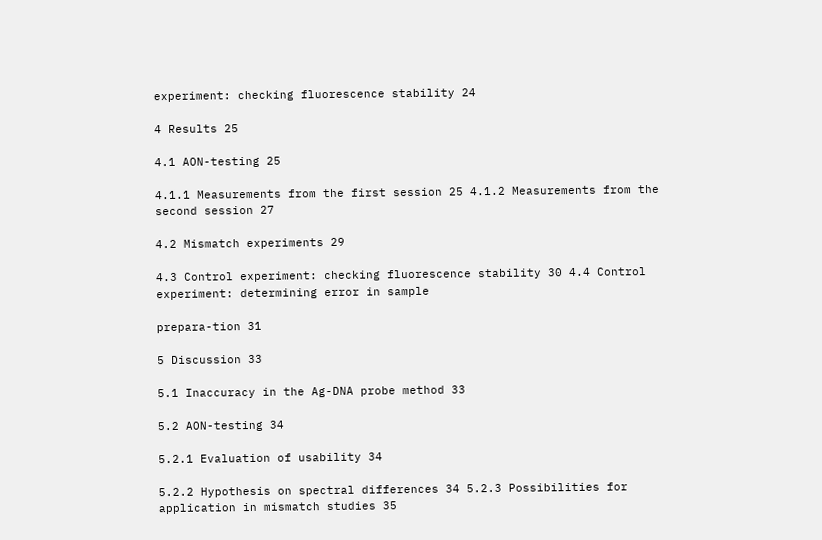experiment: checking fluorescence stability 24

4 Results 25

4.1 AON-testing 25

4.1.1 Measurements from the first session 25 4.1.2 Measurements from the second session 27

4.2 Mismatch experiments 29

4.3 Control experiment: checking fluorescence stability 30 4.4 Control experiment: determining error in sample

prepara-tion 31

5 Discussion 33

5.1 Inaccuracy in the Ag-DNA probe method 33

5.2 AON-testing 34

5.2.1 Evaluation of usability 34

5.2.2 Hypothesis on spectral differences 34 5.2.3 Possibilities for application in mismatch studies 35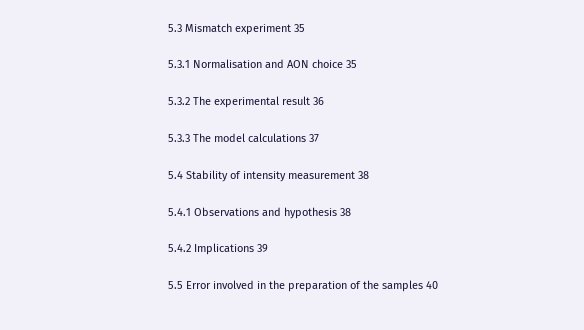5.3 Mismatch experiment 35

5.3.1 Normalisation and AON choice 35

5.3.2 The experimental result 36

5.3.3 The model calculations 37

5.4 Stability of intensity measurement 38

5.4.1 Observations and hypothesis 38

5.4.2 Implications 39

5.5 Error involved in the preparation of the samples 40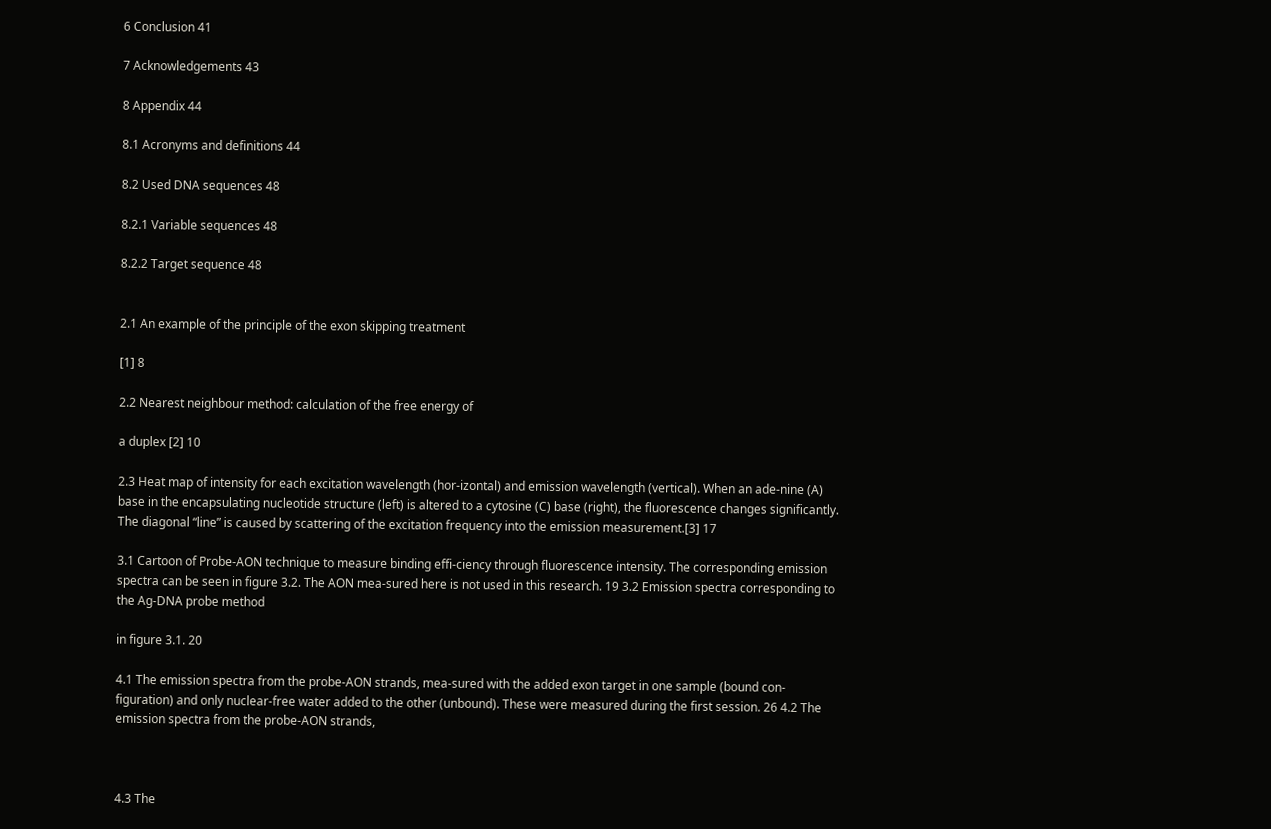6 Conclusion 41

7 Acknowledgements 43

8 Appendix 44

8.1 Acronyms and definitions 44

8.2 Used DNA sequences 48

8.2.1 Variable sequences 48

8.2.2 Target sequence 48


2.1 An example of the principle of the exon skipping treatment

[1] 8

2.2 Nearest neighbour method: calculation of the free energy of

a duplex [2] 10

2.3 Heat map of intensity for each excitation wavelength (hor-izontal) and emission wavelength (vertical). When an ade-nine (A) base in the encapsulating nucleotide structure (left) is altered to a cytosine (C) base (right), the fluorescence changes significantly. The diagonal “line” is caused by scattering of the excitation frequency into the emission measurement.[3] 17

3.1 Cartoon of Probe-AON technique to measure binding effi-ciency through fluorescence intensity. The corresponding emission spectra can be seen in figure 3.2. The AON mea-sured here is not used in this research. 19 3.2 Emission spectra corresponding to the Ag-DNA probe method

in figure 3.1. 20

4.1 The emission spectra from the probe-AON strands, mea-sured with the added exon target in one sample (bound con-figuration) and only nuclear-free water added to the other (unbound). These were measured during the first session. 26 4.2 The emission spectra from the probe-AON strands,



4.3 The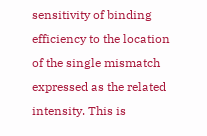sensitivity of binding efficiency to the location of the single mismatch expressed as the related intensity. This is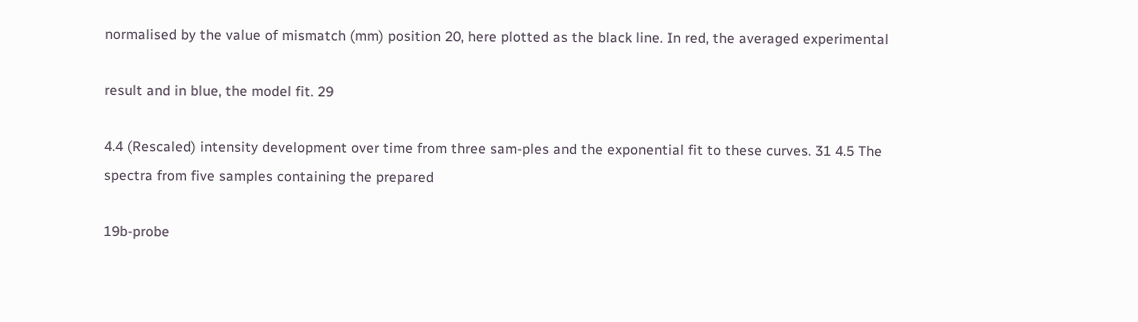normalised by the value of mismatch (mm) position 20, here plotted as the black line. In red, the averaged experimental

result and in blue, the model fit. 29

4.4 (Rescaled) intensity development over time from three sam-ples and the exponential fit to these curves. 31 4.5 The spectra from five samples containing the prepared

19b-probe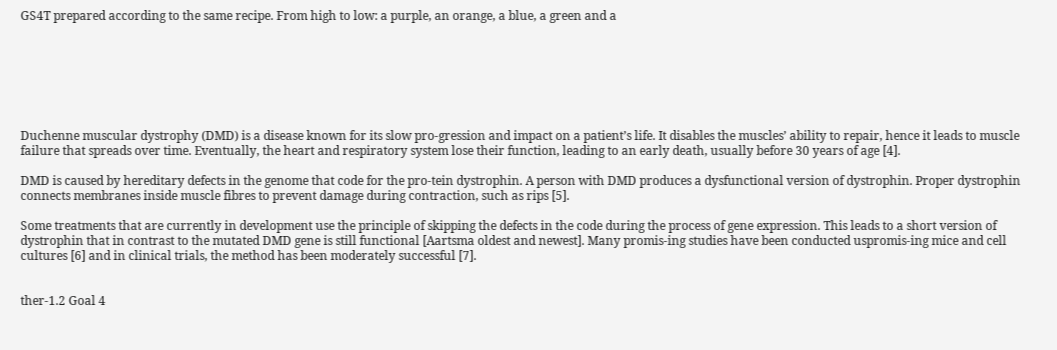GS4T prepared according to the same recipe. From high to low: a purple, an orange, a blue, a green and a







Duchenne muscular dystrophy (DMD) is a disease known for its slow pro-gression and impact on a patient’s life. It disables the muscles’ ability to repair, hence it leads to muscle failure that spreads over time. Eventually, the heart and respiratory system lose their function, leading to an early death, usually before 30 years of age [4].

DMD is caused by hereditary defects in the genome that code for the pro-tein dystrophin. A person with DMD produces a dysfunctional version of dystrophin. Proper dystrophin connects membranes inside muscle fibres to prevent damage during contraction, such as rips [5].

Some treatments that are currently in development use the principle of skipping the defects in the code during the process of gene expression. This leads to a short version of dystrophin that in contrast to the mutated DMD gene is still functional [Aartsma oldest and newest]. Many promis-ing studies have been conducted uspromis-ing mice and cell cultures [6] and in clinical trials, the method has been moderately successful [7].


ther-1.2 Goal 4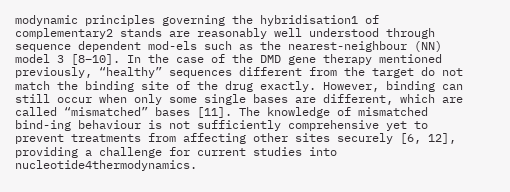modynamic principles governing the hybridisation1 of complementary2 stands are reasonably well understood through sequence dependent mod-els such as the nearest-neighbour (NN) model 3 [8–10]. In the case of the DMD gene therapy mentioned previously, “healthy” sequences different from the target do not match the binding site of the drug exactly. However, binding can still occur when only some single bases are different, which are called “mismatched” bases [11]. The knowledge of mismatched bind-ing behaviour is not sufficiently comprehensive yet to prevent treatments from affecting other sites securely [6, 12], providing a challenge for current studies into nucleotide4thermodynamics.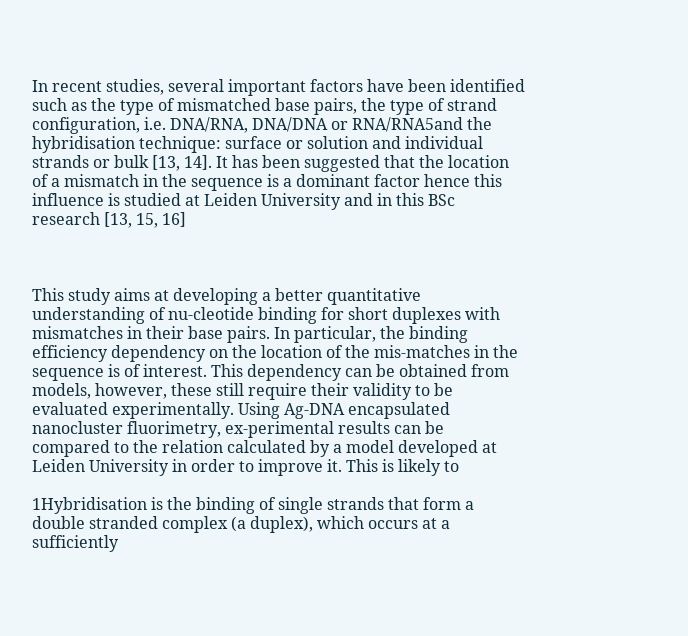In recent studies, several important factors have been identified such as the type of mismatched base pairs, the type of strand configuration, i.e. DNA/RNA, DNA/DNA or RNA/RNA5and the hybridisation technique: surface or solution and individual strands or bulk [13, 14]. It has been suggested that the location of a mismatch in the sequence is a dominant factor hence this influence is studied at Leiden University and in this BSc research [13, 15, 16]



This study aims at developing a better quantitative understanding of nu-cleotide binding for short duplexes with mismatches in their base pairs. In particular, the binding efficiency dependency on the location of the mis-matches in the sequence is of interest. This dependency can be obtained from models, however, these still require their validity to be evaluated experimentally. Using Ag-DNA encapsulated nanocluster fluorimetry, ex-perimental results can be compared to the relation calculated by a model developed at Leiden University in order to improve it. This is likely to

1Hybridisation is the binding of single strands that form a double stranded complex (a duplex), which occurs at a sufficiently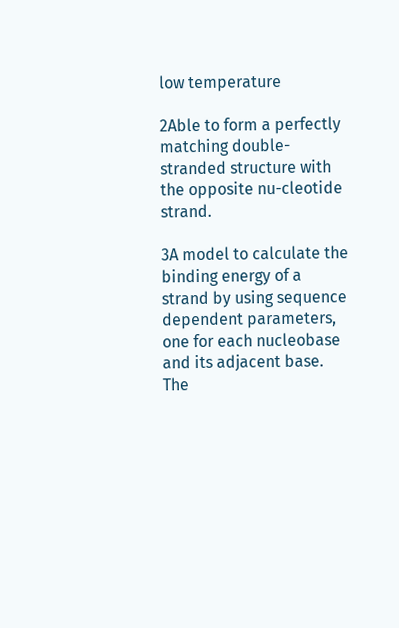low temperature

2Able to form a perfectly matching double-stranded structure with the opposite nu-cleotide strand.

3A model to calculate the binding energy of a strand by using sequence dependent parameters, one for each nucleobase and its adjacent base. The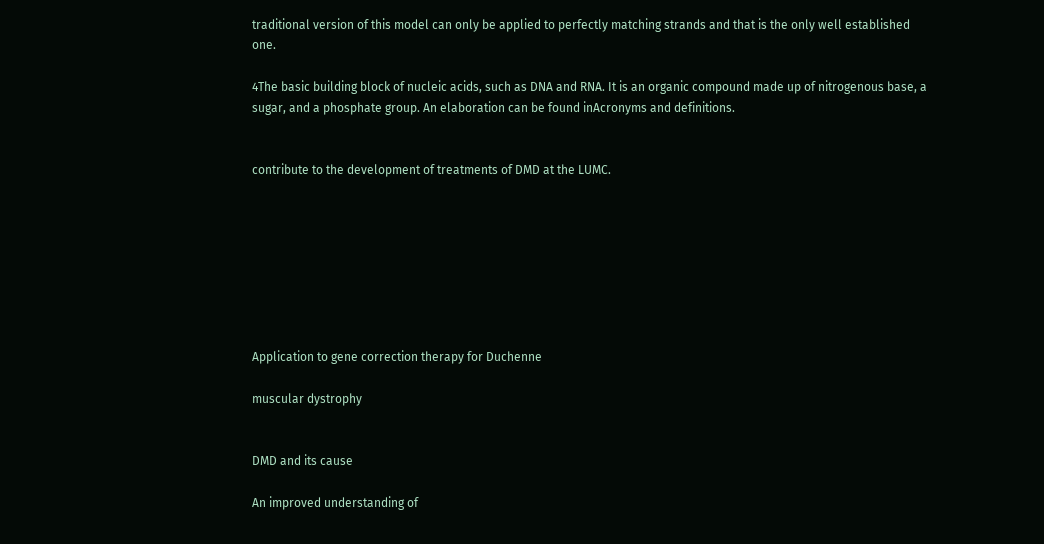traditional version of this model can only be applied to perfectly matching strands and that is the only well established one.

4The basic building block of nucleic acids, such as DNA and RNA. It is an organic compound made up of nitrogenous base, a sugar, and a phosphate group. An elaboration can be found inAcronyms and definitions.


contribute to the development of treatments of DMD at the LUMC.








Application to gene correction therapy for Duchenne

muscular dystrophy


DMD and its cause

An improved understanding of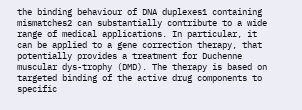the binding behaviour of DNA duplexes1 containing mismatches2 can substantially contribute to a wide range of medical applications. In particular, it can be applied to a gene correction therapy, that potentially provides a treatment for Duchenne muscular dys-trophy (DMD). The therapy is based on targeted binding of the active drug components to specific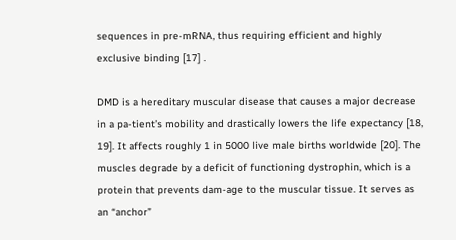sequences in pre-mRNA, thus requiring efficient and highly exclusive binding [17] .

DMD is a hereditary muscular disease that causes a major decrease in a pa-tient’s mobility and drastically lowers the life expectancy [18, 19]. It affects roughly 1 in 5000 live male births worldwide [20]. The muscles degrade by a deficit of functioning dystrophin, which is a protein that prevents dam-age to the muscular tissue. It serves as an “anchor”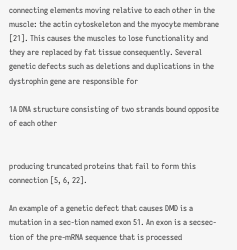connecting elements moving relative to each other in the muscle: the actin cytoskeleton and the myocyte membrane [21]. This causes the muscles to lose functionality and they are replaced by fat tissue consequently. Several genetic defects such as deletions and duplications in the dystrophin gene are responsible for

1A DNA structure consisting of two strands bound opposite of each other


producing truncated proteins that fail to form this connection [5, 6, 22].

An example of a genetic defect that causes DMD is a mutation in a sec-tion named exon 51. An exon is a secsec-tion of the pre-mRNA sequence that is processed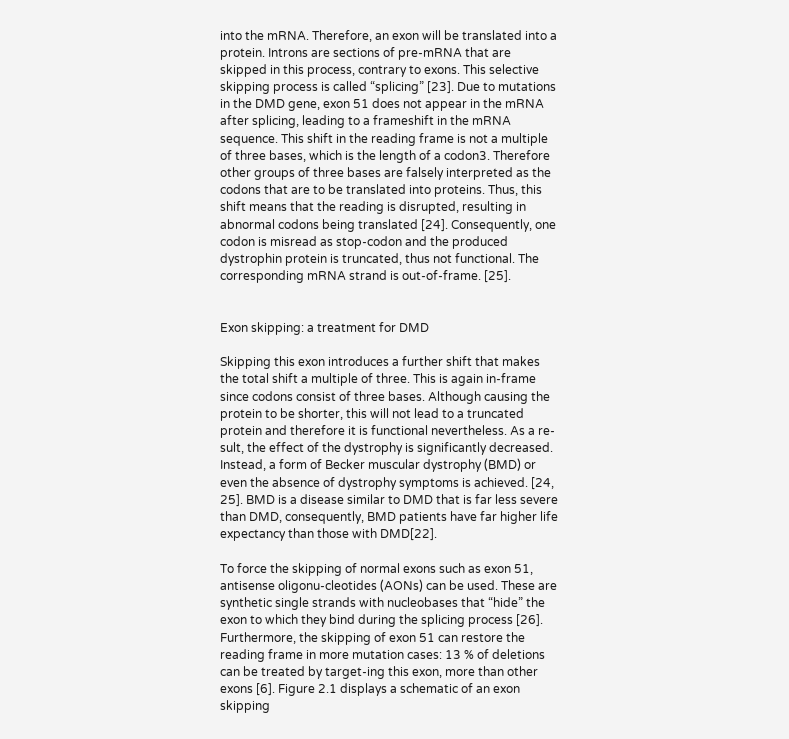into the mRNA. Therefore, an exon will be translated into a protein. Introns are sections of pre-mRNA that are skipped in this process, contrary to exons. This selective skipping process is called “splicing” [23]. Due to mutations in the DMD gene, exon 51 does not appear in the mRNA after splicing, leading to a frameshift in the mRNA sequence. This shift in the reading frame is not a multiple of three bases, which is the length of a codon3. Therefore other groups of three bases are falsely interpreted as the codons that are to be translated into proteins. Thus, this shift means that the reading is disrupted, resulting in abnormal codons being translated [24]. Consequently, one codon is misread as stop-codon and the produced dystrophin protein is truncated, thus not functional. The corresponding mRNA strand is out-of-frame. [25].


Exon skipping: a treatment for DMD

Skipping this exon introduces a further shift that makes the total shift a multiple of three. This is again in-frame since codons consist of three bases. Although causing the protein to be shorter, this will not lead to a truncated protein and therefore it is functional nevertheless. As a re-sult, the effect of the dystrophy is significantly decreased. Instead, a form of Becker muscular dystrophy (BMD) or even the absence of dystrophy symptoms is achieved. [24, 25]. BMD is a disease similar to DMD that is far less severe than DMD, consequently, BMD patients have far higher life expectancy than those with DMD[22].

To force the skipping of normal exons such as exon 51, antisense oligonu-cleotides (AONs) can be used. These are synthetic single strands with nucleobases that “hide” the exon to which they bind during the splicing process [26]. Furthermore, the skipping of exon 51 can restore the reading frame in more mutation cases: 13 % of deletions can be treated by target-ing this exon, more than other exons [6]. Figure 2.1 displays a schematic of an exon skipping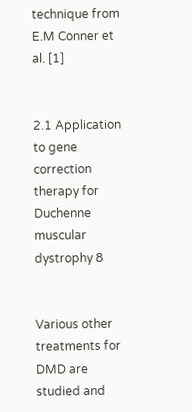technique from E.M Conner et al. [1]


2.1 Application to gene correction therapy for Duchenne muscular dystrophy 8


Various other treatments for DMD are studied and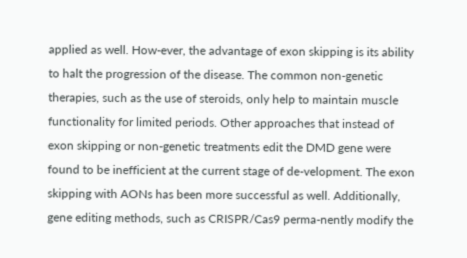applied as well. How-ever, the advantage of exon skipping is its ability to halt the progression of the disease. The common non-genetic therapies, such as the use of steroids, only help to maintain muscle functionality for limited periods. Other approaches that instead of exon skipping or non-genetic treatments edit the DMD gene were found to be inefficient at the current stage of de-velopment. The exon skipping with AONs has been more successful as well. Additionally, gene editing methods, such as CRISPR/Cas9 perma-nently modify the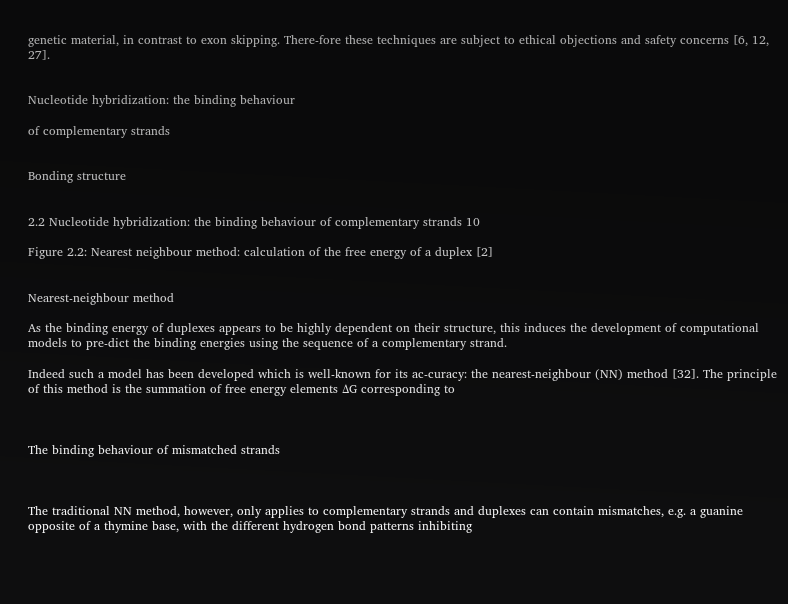genetic material, in contrast to exon skipping. There-fore these techniques are subject to ethical objections and safety concerns [6, 12, 27].


Nucleotide hybridization: the binding behaviour

of complementary strands


Bonding structure


2.2 Nucleotide hybridization: the binding behaviour of complementary strands 10

Figure 2.2: Nearest neighbour method: calculation of the free energy of a duplex [2]


Nearest-neighbour method

As the binding energy of duplexes appears to be highly dependent on their structure, this induces the development of computational models to pre-dict the binding energies using the sequence of a complementary strand.

Indeed such a model has been developed which is well-known for its ac-curacy: the nearest-neighbour (NN) method [32]. The principle of this method is the summation of free energy elements ΔG corresponding to



The binding behaviour of mismatched strands



The traditional NN method, however, only applies to complementary strands and duplexes can contain mismatches, e.g. a guanine opposite of a thymine base, with the different hydrogen bond patterns inhibiting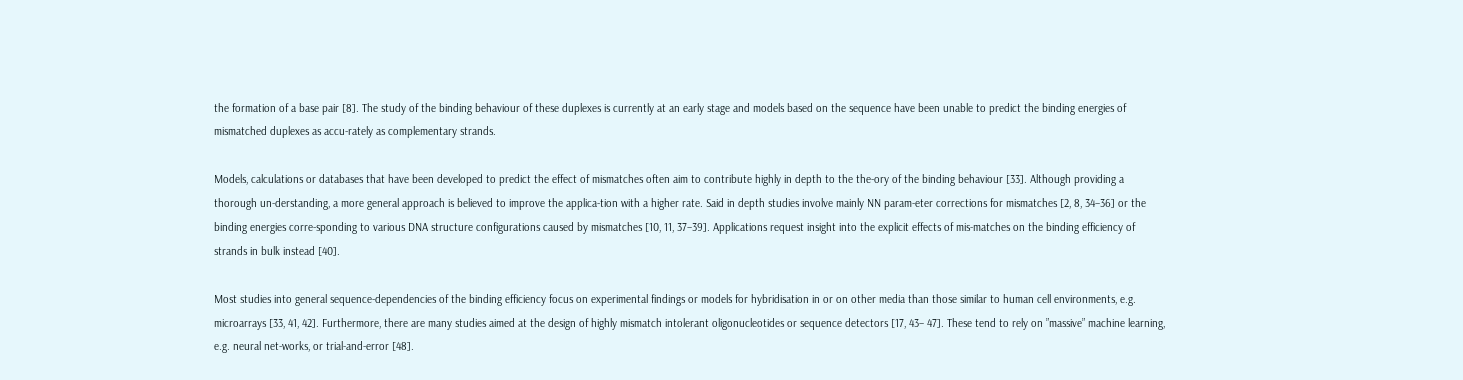the formation of a base pair [8]. The study of the binding behaviour of these duplexes is currently at an early stage and models based on the sequence have been unable to predict the binding energies of mismatched duplexes as accu-rately as complementary strands.

Models, calculations or databases that have been developed to predict the effect of mismatches often aim to contribute highly in depth to the the-ory of the binding behaviour [33]. Although providing a thorough un-derstanding, a more general approach is believed to improve the applica-tion with a higher rate. Said in depth studies involve mainly NN param-eter corrections for mismatches [2, 8, 34–36] or the binding energies corre-sponding to various DNA structure configurations caused by mismatches [10, 11, 37–39]. Applications request insight into the explicit effects of mis-matches on the binding efficiency of strands in bulk instead [40].

Most studies into general sequence-dependencies of the binding efficiency focus on experimental findings or models for hybridisation in or on other media than those similar to human cell environments, e.g. microarrays [33, 41, 42]. Furthermore, there are many studies aimed at the design of highly mismatch intolerant oligonucleotides or sequence detectors [17, 43– 47]. These tend to rely on ”massive” machine learning, e.g. neural net-works, or trial-and-error [48].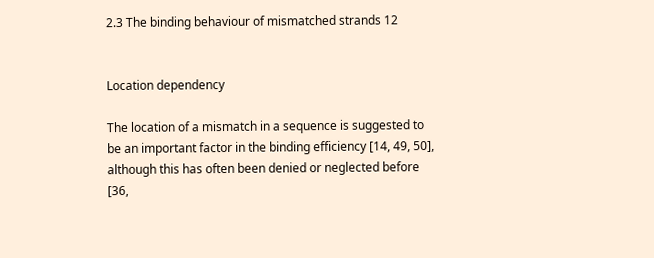2.3 The binding behaviour of mismatched strands 12


Location dependency

The location of a mismatch in a sequence is suggested to be an important factor in the binding efficiency [14, 49, 50], although this has often been denied or neglected before [36,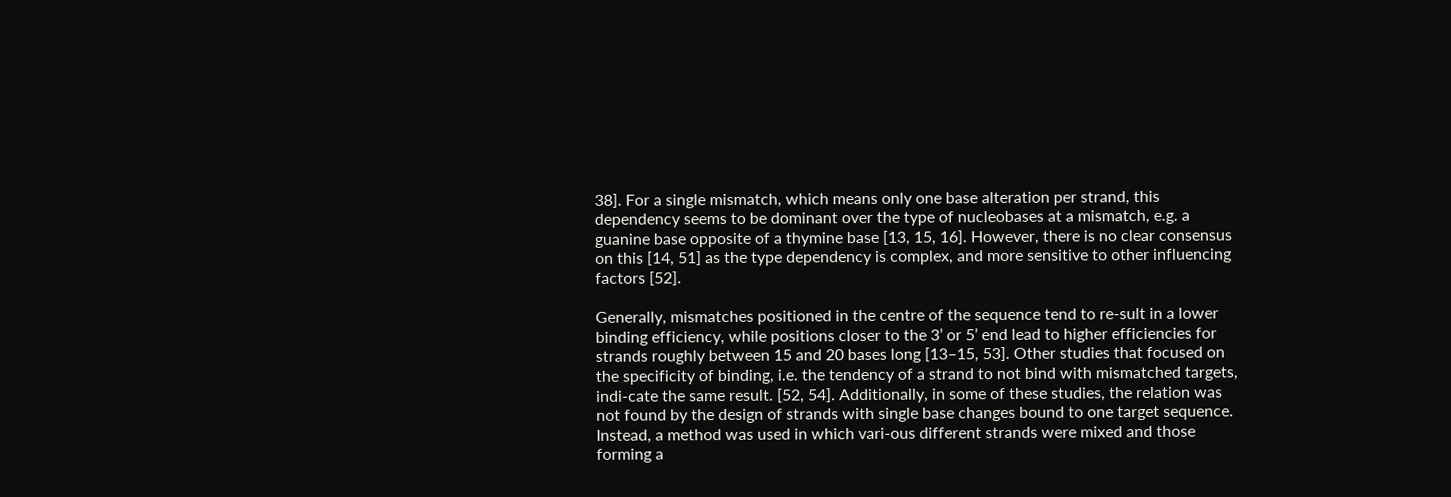38]. For a single mismatch, which means only one base alteration per strand, this dependency seems to be dominant over the type of nucleobases at a mismatch, e.g. a guanine base opposite of a thymine base [13, 15, 16]. However, there is no clear consensus on this [14, 51] as the type dependency is complex, and more sensitive to other influencing factors [52].

Generally, mismatches positioned in the centre of the sequence tend to re-sult in a lower binding efficiency, while positions closer to the 3’ or 5’ end lead to higher efficiencies for strands roughly between 15 and 20 bases long [13–15, 53]. Other studies that focused on the specificity of binding, i.e. the tendency of a strand to not bind with mismatched targets, indi-cate the same result. [52, 54]. Additionally, in some of these studies, the relation was not found by the design of strands with single base changes bound to one target sequence. Instead, a method was used in which vari-ous different strands were mixed and those forming a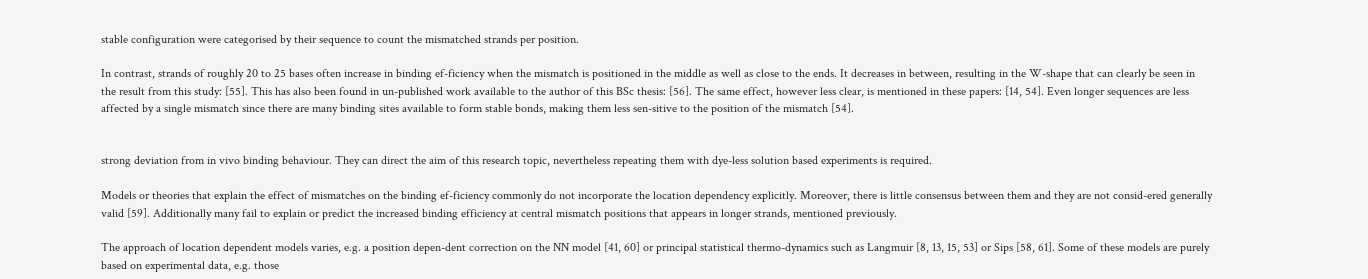stable configuration were categorised by their sequence to count the mismatched strands per position.

In contrast, strands of roughly 20 to 25 bases often increase in binding ef-ficiency when the mismatch is positioned in the middle as well as close to the ends. It decreases in between, resulting in the W-shape that can clearly be seen in the result from this study: [55]. This has also been found in un-published work available to the author of this BSc thesis: [56]. The same effect, however less clear, is mentioned in these papers: [14, 54]. Even longer sequences are less affected by a single mismatch since there are many binding sites available to form stable bonds, making them less sen-sitive to the position of the mismatch [54].


strong deviation from in vivo binding behaviour. They can direct the aim of this research topic, nevertheless repeating them with dye-less solution based experiments is required.

Models or theories that explain the effect of mismatches on the binding ef-ficiency commonly do not incorporate the location dependency explicitly. Moreover, there is little consensus between them and they are not consid-ered generally valid [59]. Additionally many fail to explain or predict the increased binding efficiency at central mismatch positions that appears in longer strands, mentioned previously.

The approach of location dependent models varies, e.g. a position depen-dent correction on the NN model [41, 60] or principal statistical thermo-dynamics such as Langmuir [8, 13, 15, 53] or Sips [58, 61]. Some of these models are purely based on experimental data, e.g. those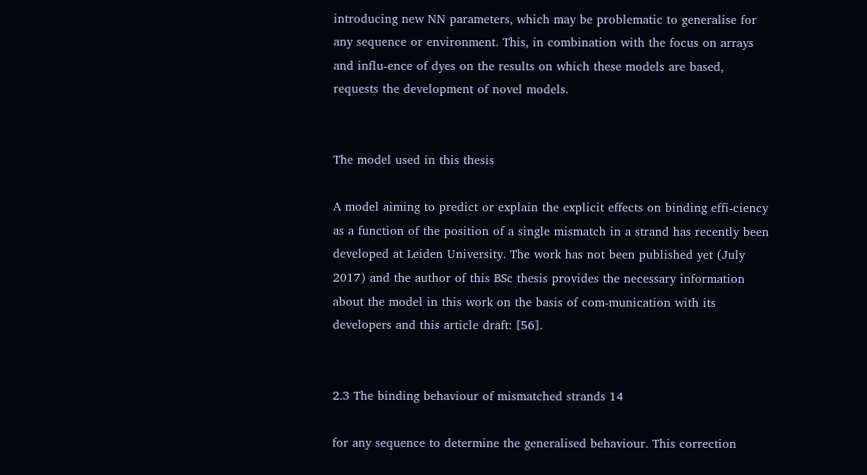introducing new NN parameters, which may be problematic to generalise for any sequence or environment. This, in combination with the focus on arrays and influ-ence of dyes on the results on which these models are based, requests the development of novel models.


The model used in this thesis

A model aiming to predict or explain the explicit effects on binding effi-ciency as a function of the position of a single mismatch in a strand has recently been developed at Leiden University. The work has not been published yet (July 2017) and the author of this BSc thesis provides the necessary information about the model in this work on the basis of com-munication with its developers and this article draft: [56].


2.3 The binding behaviour of mismatched strands 14

for any sequence to determine the generalised behaviour. This correction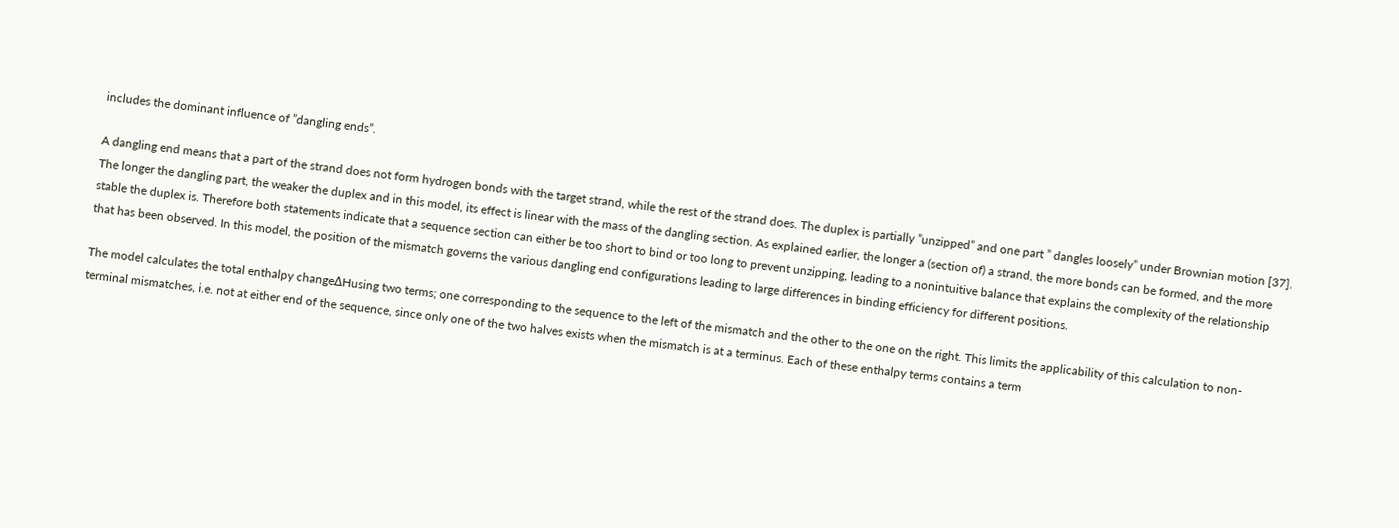includes the dominant influence of ”dangling ends”.

A dangling end means that a part of the strand does not form hydrogen bonds with the target strand, while the rest of the strand does. The duplex is partially ”unzipped” and one part ” dangles loosely” under Brownian motion [37]. The longer the dangling part, the weaker the duplex and in this model, its effect is linear with the mass of the dangling section. As explained earlier, the longer a (section of) a strand, the more bonds can be formed, and the more stable the duplex is. Therefore both statements indicate that a sequence section can either be too short to bind or too long to prevent unzipping, leading to a nonintuitive balance that explains the complexity of the relationship that has been observed. In this model, the position of the mismatch governs the various dangling end configurations leading to large differences in binding efficiency for different positions.

The model calculates the total enthalpy change∆Husing two terms; one corresponding to the sequence to the left of the mismatch and the other to the one on the right. This limits the applicability of this calculation to non-terminal mismatches, i.e. not at either end of the sequence, since only one of the two halves exists when the mismatch is at a terminus. Each of these enthalpy terms contains a term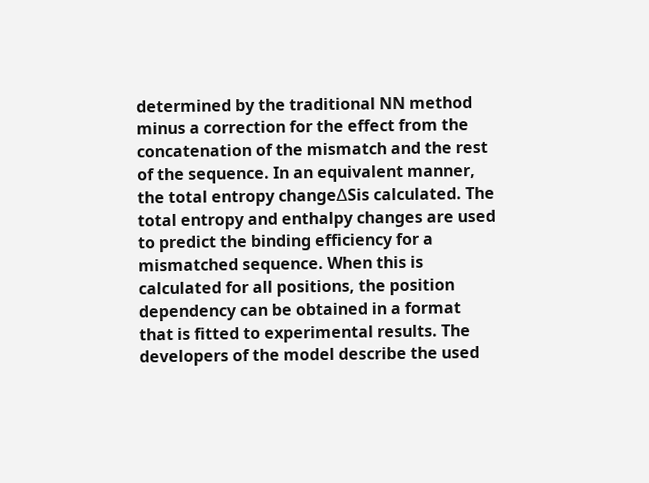determined by the traditional NN method minus a correction for the effect from the concatenation of the mismatch and the rest of the sequence. In an equivalent manner, the total entropy change∆Sis calculated. The total entropy and enthalpy changes are used to predict the binding efficiency for a mismatched sequence. When this is calculated for all positions, the position dependency can be obtained in a format that is fitted to experimental results. The developers of the model describe the used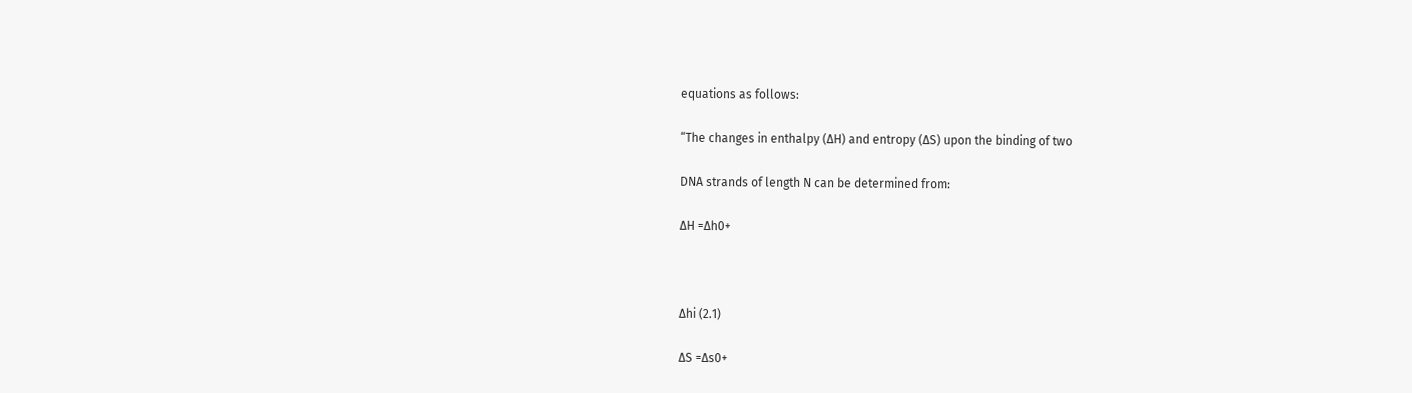equations as follows:

“The changes in enthalpy (ΔH) and entropy (ΔS) upon the binding of two

DNA strands of length N can be determined from:

∆H =∆h0+



∆hi (2.1)

∆S =∆s0+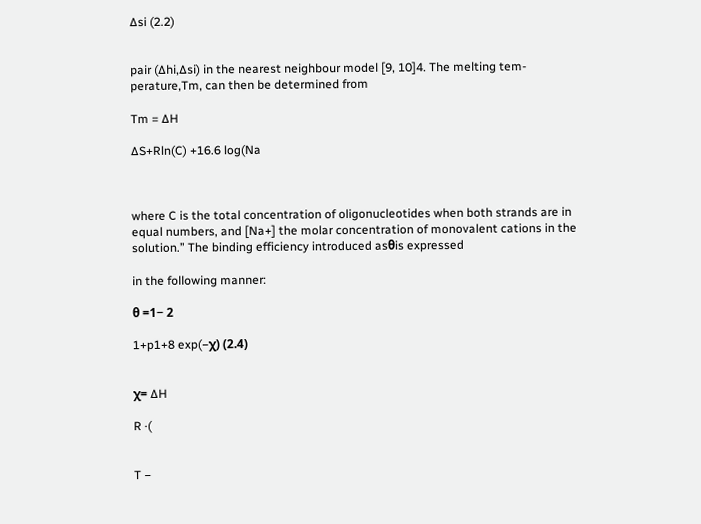∆si (2.2)


pair (∆hi,∆si) in the nearest neighbour model [9, 10]4. The melting tem-perature,Tm, can then be determined from

Tm = ∆H

∆S+Rln(C) +16.6 log(Na



where C is the total concentration of oligonucleotides when both strands are in equal numbers, and [Na+] the molar concentration of monovalent cations in the solution.” The binding efficiency introduced asθis expressed

in the following manner:

θ =1− 2

1+p1+8 exp(−χ) (2.4)


χ= ∆H

R ·(


T −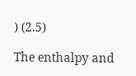) (2.5)

The enthalpy and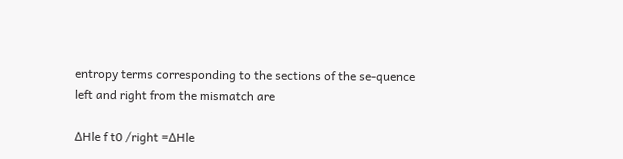entropy terms corresponding to the sections of the se-quence left and right from the mismatch are

∆Hle f t0 /right =∆Hle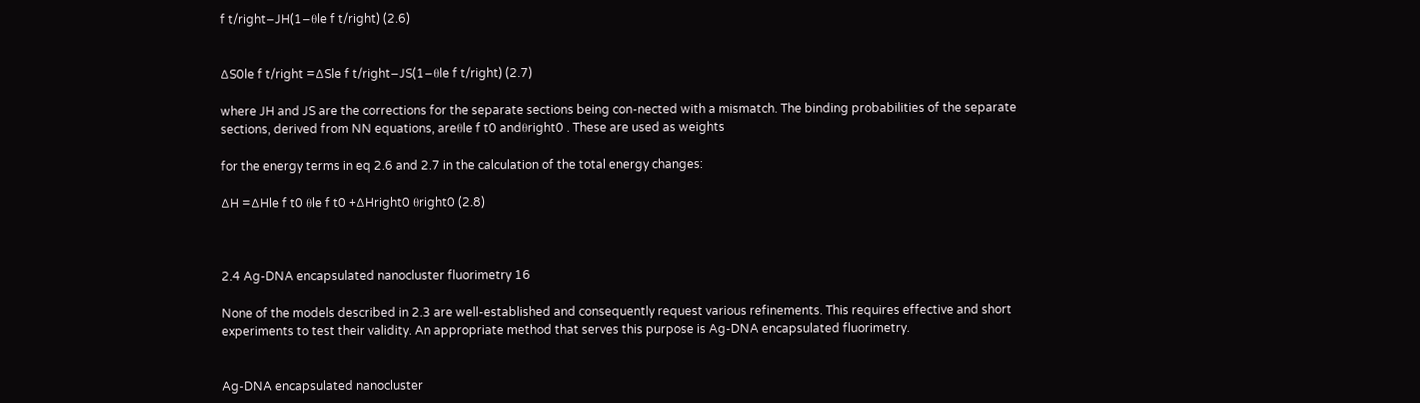f t/right−JH(1−θle f t/right) (2.6)


∆S0le f t/right =∆Sle f t/right−JS(1−θle f t/right) (2.7)

where JH and JS are the corrections for the separate sections being con-nected with a mismatch. The binding probabilities of the separate sections, derived from NN equations, areθle f t0 andθright0 . These are used as weights

for the energy terms in eq 2.6 and 2.7 in the calculation of the total energy changes:

∆H =∆Hle f t0 θle f t0 +∆Hright0 θright0 (2.8)



2.4 Ag-DNA encapsulated nanocluster fluorimetry 16

None of the models described in 2.3 are well-established and consequently request various refinements. This requires effective and short experiments to test their validity. An appropriate method that serves this purpose is Ag-DNA encapsulated fluorimetry.


Ag-DNA encapsulated nanocluster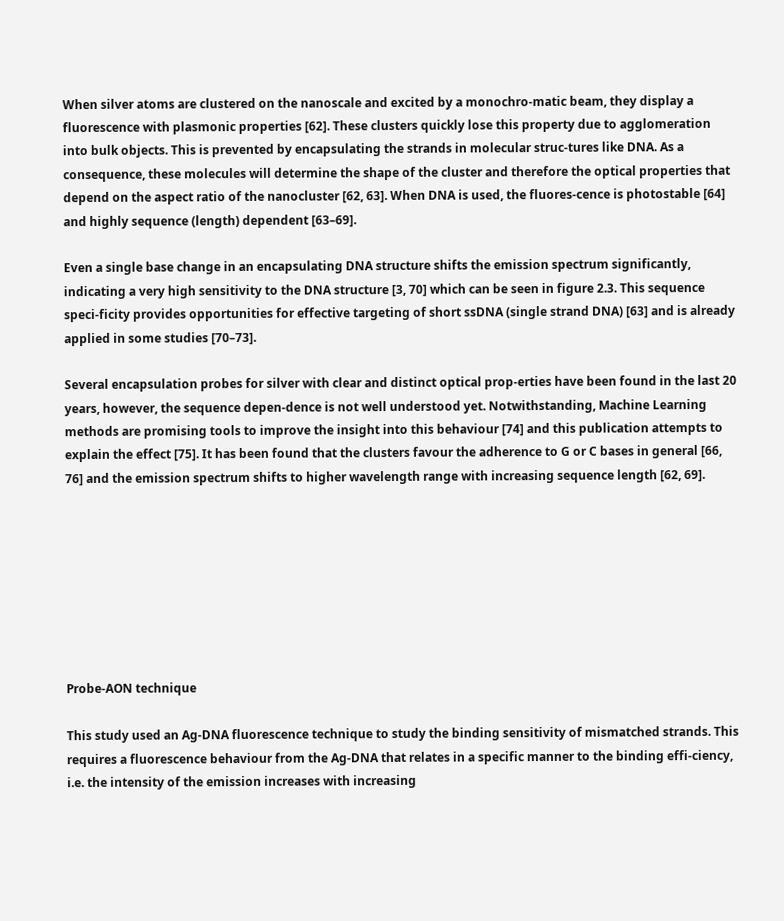When silver atoms are clustered on the nanoscale and excited by a monochro-matic beam, they display a fluorescence with plasmonic properties [62]. These clusters quickly lose this property due to agglomeration into bulk objects. This is prevented by encapsulating the strands in molecular struc-tures like DNA. As a consequence, these molecules will determine the shape of the cluster and therefore the optical properties that depend on the aspect ratio of the nanocluster [62, 63]. When DNA is used, the fluores-cence is photostable [64] and highly sequence (length) dependent [63–69].

Even a single base change in an encapsulating DNA structure shifts the emission spectrum significantly, indicating a very high sensitivity to the DNA structure [3, 70] which can be seen in figure 2.3. This sequence speci-ficity provides opportunities for effective targeting of short ssDNA (single strand DNA) [63] and is already applied in some studies [70–73].

Several encapsulation probes for silver with clear and distinct optical prop-erties have been found in the last 20 years, however, the sequence depen-dence is not well understood yet. Notwithstanding, Machine Learning methods are promising tools to improve the insight into this behaviour [74] and this publication attempts to explain the effect [75]. It has been found that the clusters favour the adherence to G or C bases in general [66, 76] and the emission spectrum shifts to higher wavelength range with increasing sequence length [62, 69].








Probe-AON technique

This study used an Ag-DNA fluorescence technique to study the binding sensitivity of mismatched strands. This requires a fluorescence behaviour from the Ag-DNA that relates in a specific manner to the binding effi-ciency, i.e. the intensity of the emission increases with increasing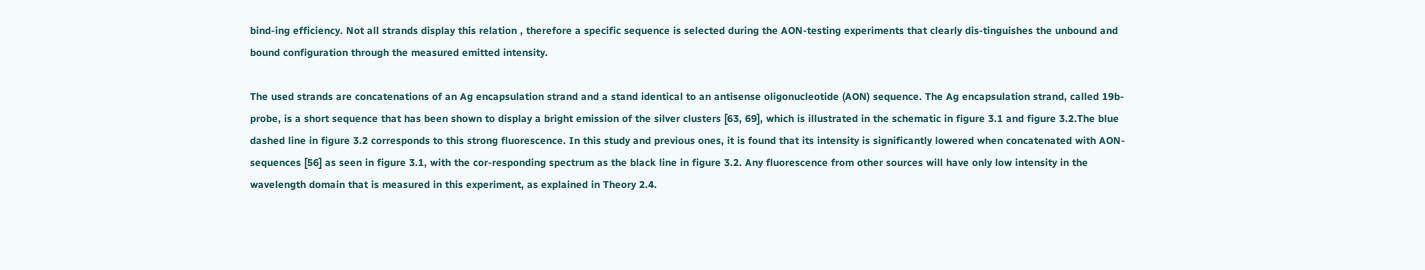bind-ing efficiency. Not all strands display this relation , therefore a specific sequence is selected during the AON-testing experiments that clearly dis-tinguishes the unbound and bound configuration through the measured emitted intensity.

The used strands are concatenations of an Ag encapsulation strand and a stand identical to an antisense oligonucleotide (AON) sequence. The Ag encapsulation strand, called 19b-probe, is a short sequence that has been shown to display a bright emission of the silver clusters [63, 69], which is illustrated in the schematic in figure 3.1 and figure 3.2.The blue dashed line in figure 3.2 corresponds to this strong fluorescence. In this study and previous ones, it is found that its intensity is significantly lowered when concatenated with AON-sequences [56] as seen in figure 3.1, with the cor-responding spectrum as the black line in figure 3.2. Any fluorescence from other sources will have only low intensity in the wavelength domain that is measured in this experiment, as explained in Theory 2.4.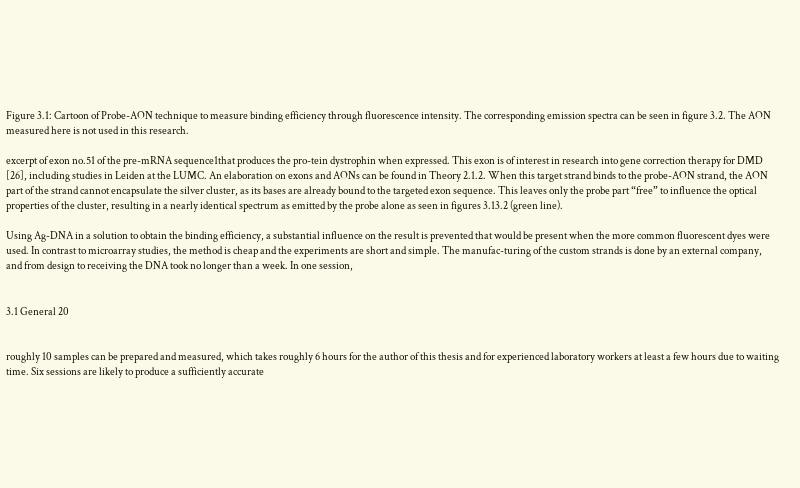Figure 3.1: Cartoon of Probe-AON technique to measure binding efficiency through fluorescence intensity. The corresponding emission spectra can be seen in figure 3.2. The AON measured here is not used in this research.

excerpt of exon no.51 of the pre-mRNA sequence1that produces the pro-tein dystrophin when expressed. This exon is of interest in research into gene correction therapy for DMD [26], including studies in Leiden at the LUMC. An elaboration on exons and AONs can be found in Theory 2.1.2. When this target strand binds to the probe-AON strand, the AON part of the strand cannot encapsulate the silver cluster, as its bases are already bound to the targeted exon sequence. This leaves only the probe part “free” to influence the optical properties of the cluster, resulting in a nearly identical spectrum as emitted by the probe alone as seen in figures 3.13.2 (green line).

Using Ag-DNA in a solution to obtain the binding efficiency, a substantial influence on the result is prevented that would be present when the more common fluorescent dyes were used. In contrast to microarray studies, the method is cheap and the experiments are short and simple. The manufac-turing of the custom strands is done by an external company, and from design to receiving the DNA took no longer than a week. In one session,


3.1 General 20


roughly 10 samples can be prepared and measured, which takes roughly 6 hours for the author of this thesis and for experienced laboratory workers at least a few hours due to waiting time. Six sessions are likely to produce a sufficiently accurate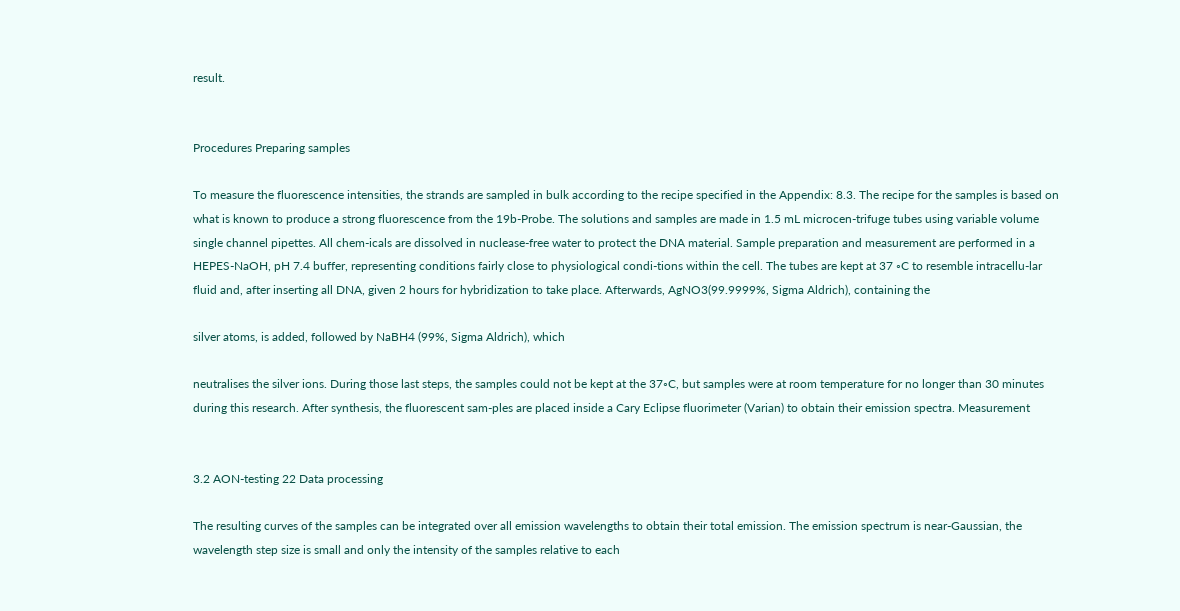result.


Procedures Preparing samples

To measure the fluorescence intensities, the strands are sampled in bulk according to the recipe specified in the Appendix: 8.3. The recipe for the samples is based on what is known to produce a strong fluorescence from the 19b-Probe. The solutions and samples are made in 1.5 mL microcen-trifuge tubes using variable volume single channel pipettes. All chem-icals are dissolved in nuclease-free water to protect the DNA material. Sample preparation and measurement are performed in a HEPES-NaOH, pH 7.4 buffer, representing conditions fairly close to physiological condi-tions within the cell. The tubes are kept at 37 ◦C to resemble intracellu-lar fluid and, after inserting all DNA, given 2 hours for hybridization to take place. Afterwards, AgNO3(99.9999%, Sigma Aldrich), containing the

silver atoms, is added, followed by NaBH4 (99%, Sigma Aldrich), which

neutralises the silver ions. During those last steps, the samples could not be kept at the 37◦C, but samples were at room temperature for no longer than 30 minutes during this research. After synthesis, the fluorescent sam-ples are placed inside a Cary Eclipse fluorimeter (Varian) to obtain their emission spectra. Measurement


3.2 AON-testing 22 Data processing

The resulting curves of the samples can be integrated over all emission wavelengths to obtain their total emission. The emission spectrum is near-Gaussian, the wavelength step size is small and only the intensity of the samples relative to each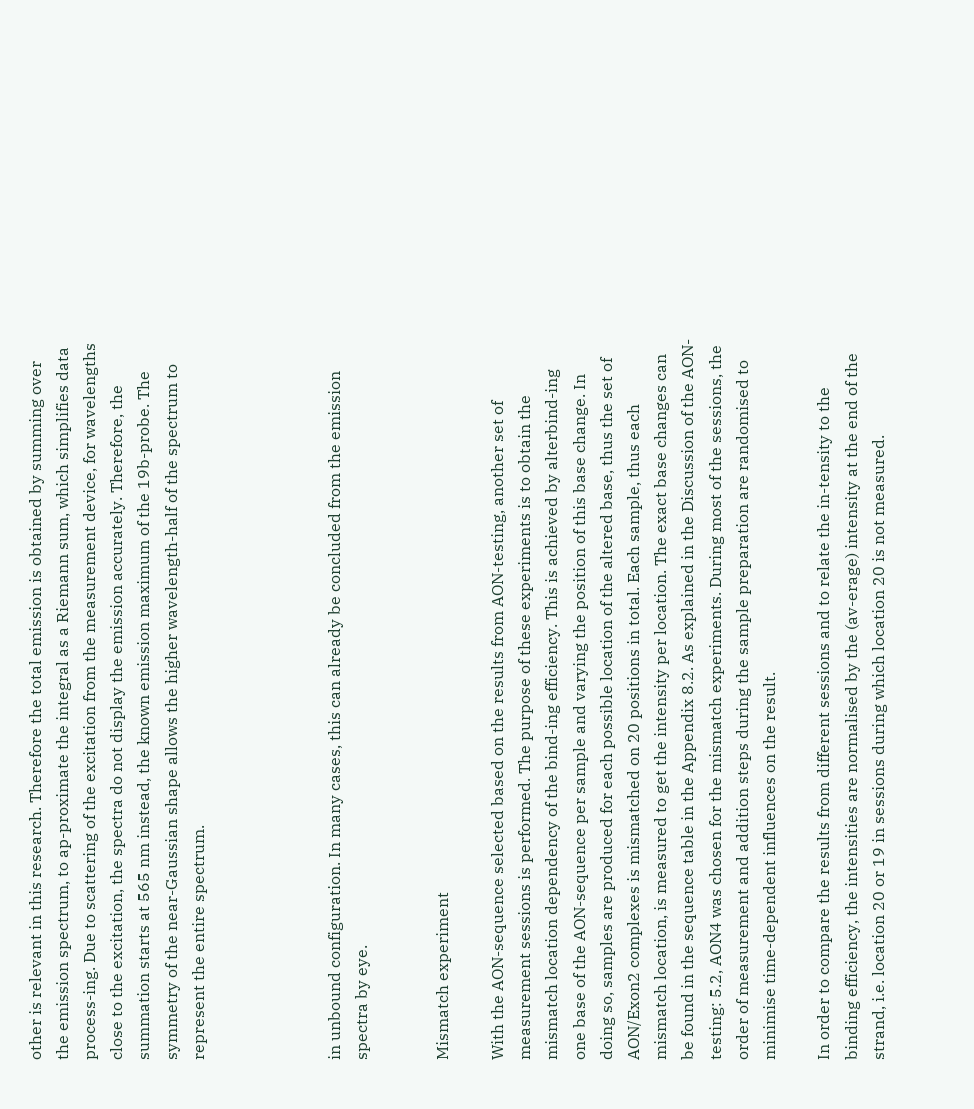other is relevant in this research. Therefore the total emission is obtained by summing over the emission spectrum, to ap-proximate the integral as a Riemann sum, which simplifies data process-ing. Due to scattering of the excitation from the measurement device, for wavelengths close to the excitation, the spectra do not display the emission accurately. Therefore, the summation starts at 565 nm instead, the known emission maximum of the 19b-probe. The symmetry of the near-Gaussian shape allows the higher wavelength-half of the spectrum to represent the entire spectrum.




in unbound configuration. In many cases, this can already be concluded from the emission spectra by eye.


Mismatch experiment

With the AON-sequence selected based on the results from AON-testing, another set of measurement sessions is performed. The purpose of these experiments is to obtain the mismatch location dependency of the bind-ing efficiency. This is achieved by alterbind-ing one base of the AON-sequence per sample and varying the position of this base change. In doing so, samples are produced for each possible location of the altered base, thus the set of AON/Exon2 complexes is mismatched on 20 positions in total. Each sample, thus each mismatch location, is measured to get the intensity per location. The exact base changes can be found in the sequence table in the Appendix 8.2. As explained in the Discussion of the AON-testing: 5.2, AON4 was chosen for the mismatch experiments. During most of the sessions, the order of measurement and addition steps during the sample preparation are randomised to minimise time-dependent influences on the result.

In order to compare the results from different sessions and to relate the in-tensity to the binding efficiency, the intensities are normalised by the (av-erage) intensity at the end of the strand, i.e. location 20 or 19 in sessions during which location 20 is not measured.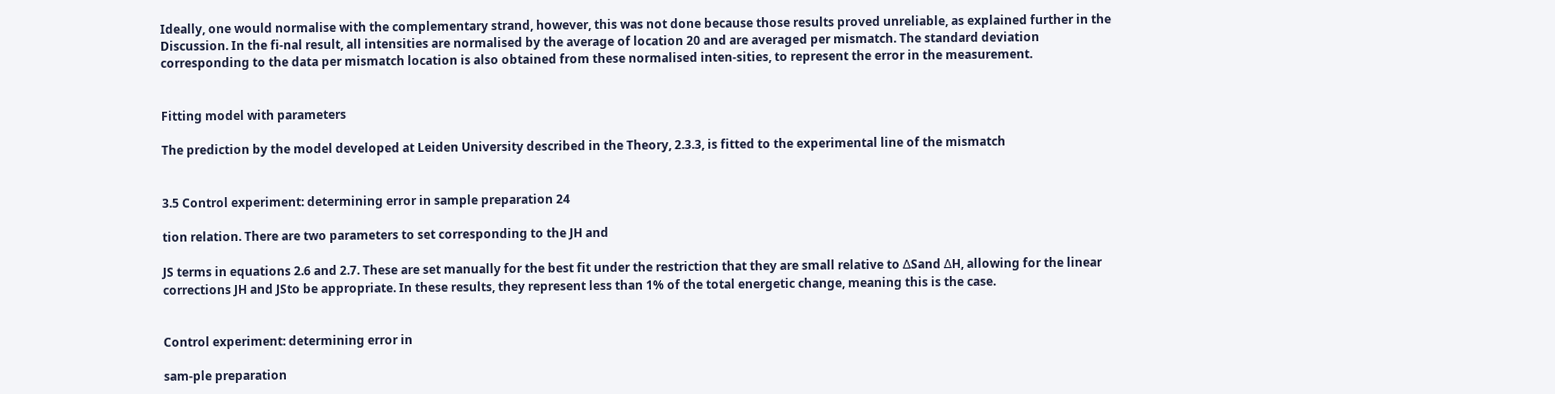Ideally, one would normalise with the complementary strand, however, this was not done because those results proved unreliable, as explained further in the Discussion. In the fi-nal result, all intensities are normalised by the average of location 20 and are averaged per mismatch. The standard deviation corresponding to the data per mismatch location is also obtained from these normalised inten-sities, to represent the error in the measurement.


Fitting model with parameters

The prediction by the model developed at Leiden University described in the Theory, 2.3.3, is fitted to the experimental line of the mismatch


3.5 Control experiment: determining error in sample preparation 24

tion relation. There are two parameters to set corresponding to the JH and

JS terms in equations 2.6 and 2.7. These are set manually for the best fit under the restriction that they are small relative to ∆Sand ∆H, allowing for the linear corrections JH and JSto be appropriate. In these results, they represent less than 1% of the total energetic change, meaning this is the case.


Control experiment: determining error in

sam-ple preparation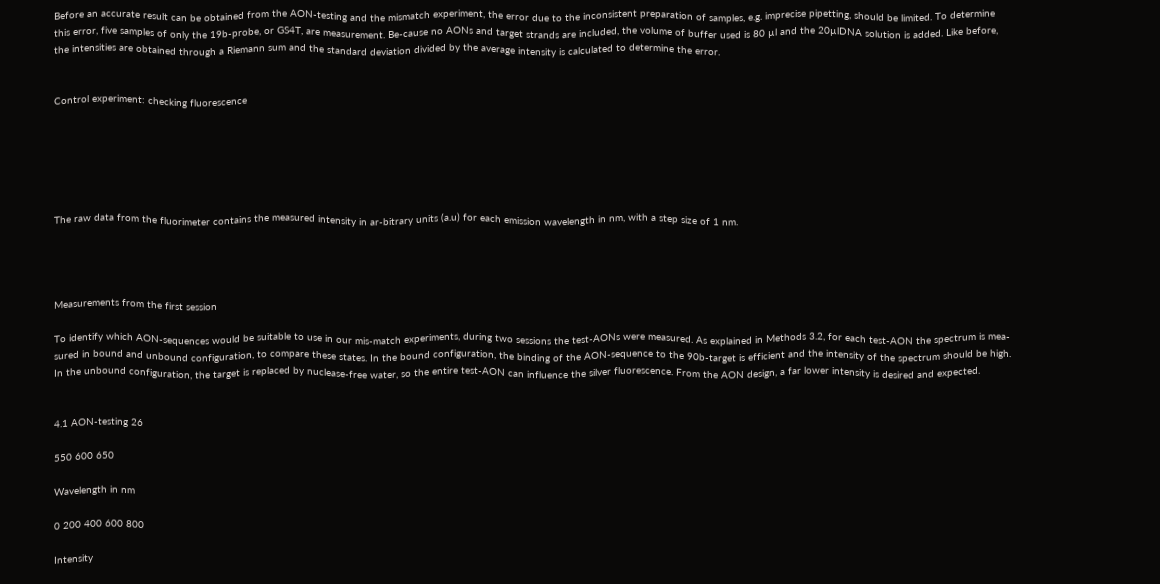Before an accurate result can be obtained from the AON-testing and the mismatch experiment, the error due to the inconsistent preparation of samples, e.g. imprecise pipetting, should be limited. To determine this error, five samples of only the 19b-probe, or GS4T, are measurement. Be-cause no AONs and target strands are included, the volume of buffer used is 80 µl and the 20µlDNA solution is added. Like before, the intensities are obtained through a Riemann sum and the standard deviation divided by the average intensity is calculated to determine the error.


Control experiment: checking fluorescence






The raw data from the fluorimeter contains the measured intensity in ar-bitrary units (a.u) for each emission wavelength in nm, with a step size of 1 nm.




Measurements from the first session

To identify which AON-sequences would be suitable to use in our mis-match experiments, during two sessions the test-AONs were measured. As explained in Methods 3.2, for each test-AON the spectrum is mea-sured in bound and unbound configuration, to compare these states. In the bound configuration, the binding of the AON-sequence to the 90b-target is efficient and the intensity of the spectrum should be high. In the unbound configuration, the target is replaced by nuclease-free water, so the entire test-AON can influence the silver fluorescence. From the AON design, a far lower intensity is desired and expected.


4.1 AON-testing 26

550 600 650

Wavelength in nm

0 200 400 600 800

Intensity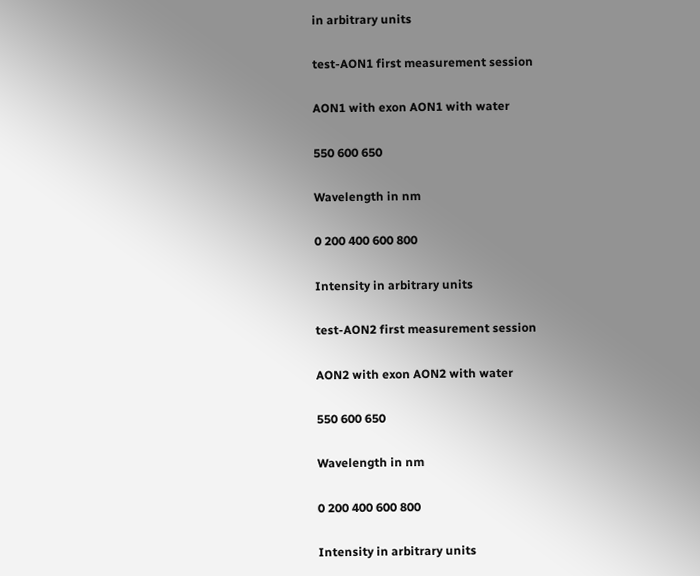in arbitrary units

test-AON1 first measurement session

AON1 with exon AON1 with water

550 600 650

Wavelength in nm

0 200 400 600 800

Intensity in arbitrary units

test-AON2 first measurement session

AON2 with exon AON2 with water

550 600 650

Wavelength in nm

0 200 400 600 800

Intensity in arbitrary units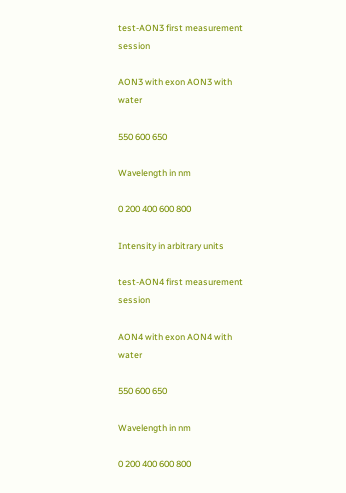test-AON3 first measurement session

AON3 with exon AON3 with water

550 600 650

Wavelength in nm

0 200 400 600 800

Intensity in arbitrary units

test-AON4 first measurement session

AON4 with exon AON4 with water

550 600 650

Wavelength in nm

0 200 400 600 800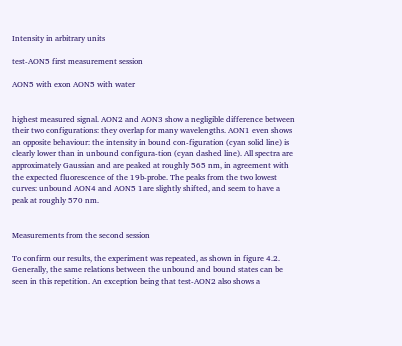Intensity in arbitrary units

test-AON5 first measurement session

AON5 with exon AON5 with water


highest measured signal. AON2 and AON3 show a negligible difference between their two configurations: they overlap for many wavelengths. AON1 even shows an opposite behaviour: the intensity in bound con-figuration (cyan solid line) is clearly lower than in unbound configura-tion (cyan dashed line). All spectra are approximately Gaussian and are peaked at roughly 565 nm, in agreement with the expected fluorescence of the 19b-probe. The peaks from the two lowest curves: unbound AON4 and AON5 1are slightly shifted, and seem to have a peak at roughly 570 nm.


Measurements from the second session

To confirm our results, the experiment was repeated, as shown in figure 4.2. Generally, the same relations between the unbound and bound states can be seen in this repetition. An exception being that test-AON2 also shows a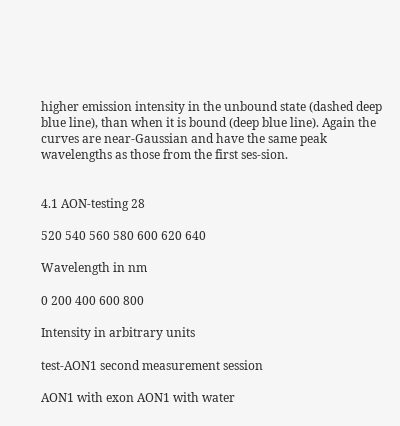higher emission intensity in the unbound state (dashed deep blue line), than when it is bound (deep blue line). Again the curves are near-Gaussian and have the same peak wavelengths as those from the first ses-sion.


4.1 AON-testing 28

520 540 560 580 600 620 640

Wavelength in nm

0 200 400 600 800

Intensity in arbitrary units

test-AON1 second measurement session

AON1 with exon AON1 with water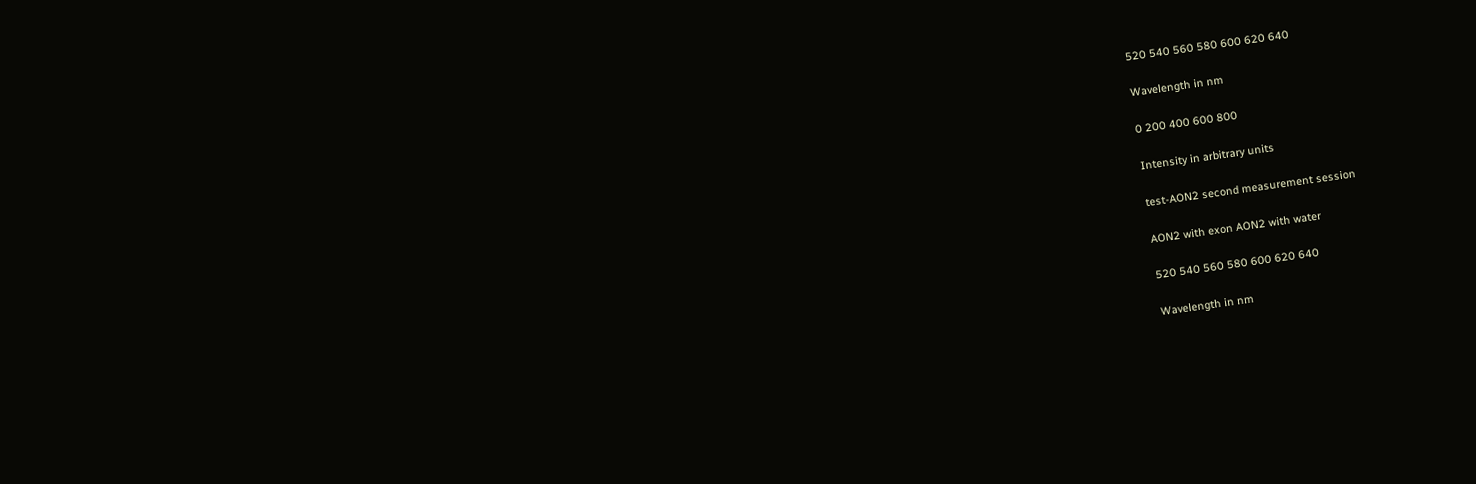520 540 560 580 600 620 640

Wavelength in nm

0 200 400 600 800

Intensity in arbitrary units

test-AON2 second measurement session

AON2 with exon AON2 with water

520 540 560 580 600 620 640

Wavelength in nm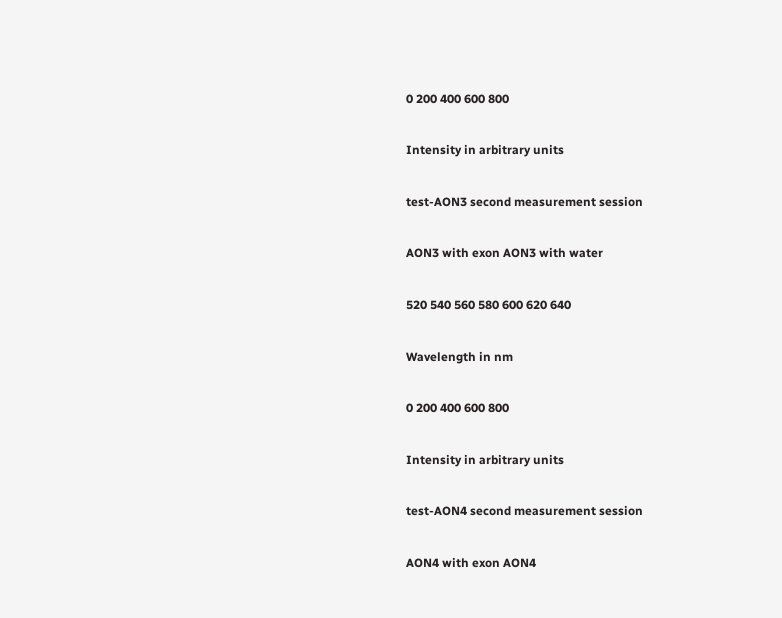0 200 400 600 800

Intensity in arbitrary units

test-AON3 second measurement session

AON3 with exon AON3 with water

520 540 560 580 600 620 640

Wavelength in nm

0 200 400 600 800

Intensity in arbitrary units

test-AON4 second measurement session

AON4 with exon AON4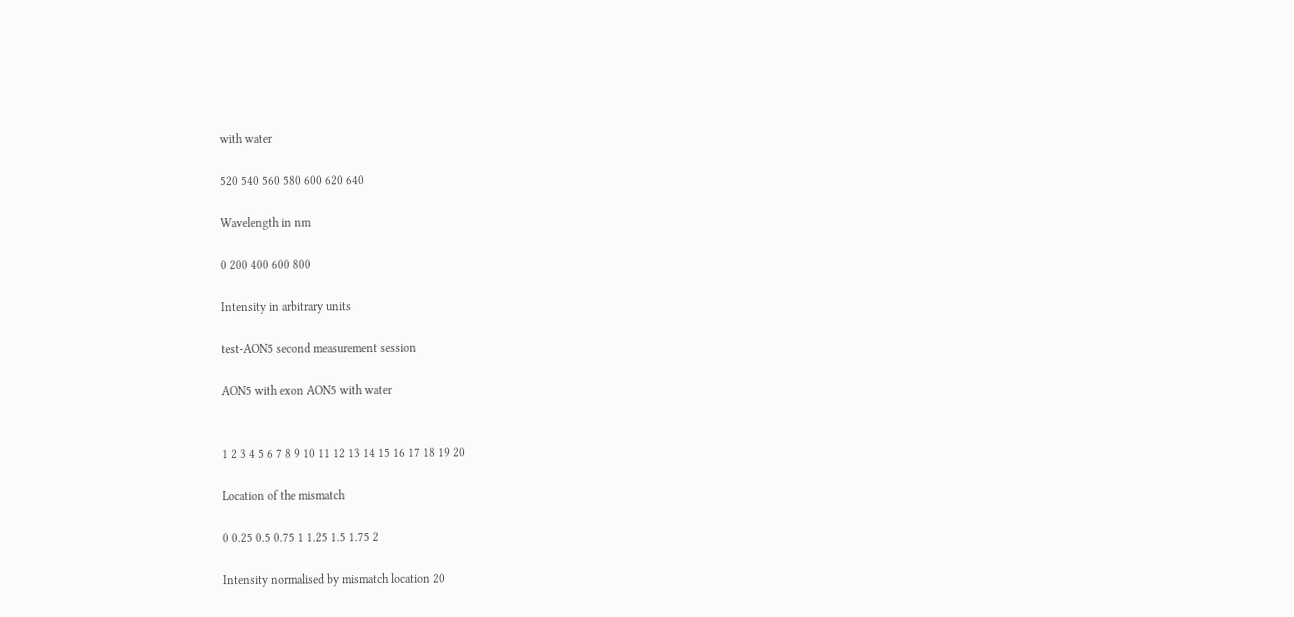with water

520 540 560 580 600 620 640

Wavelength in nm

0 200 400 600 800

Intensity in arbitrary units

test-AON5 second measurement session

AON5 with exon AON5 with water


1 2 3 4 5 6 7 8 9 10 11 12 13 14 15 16 17 18 19 20

Location of the mismatch

0 0.25 0.5 0.75 1 1.25 1.5 1.75 2

Intensity normalised by mismatch location 20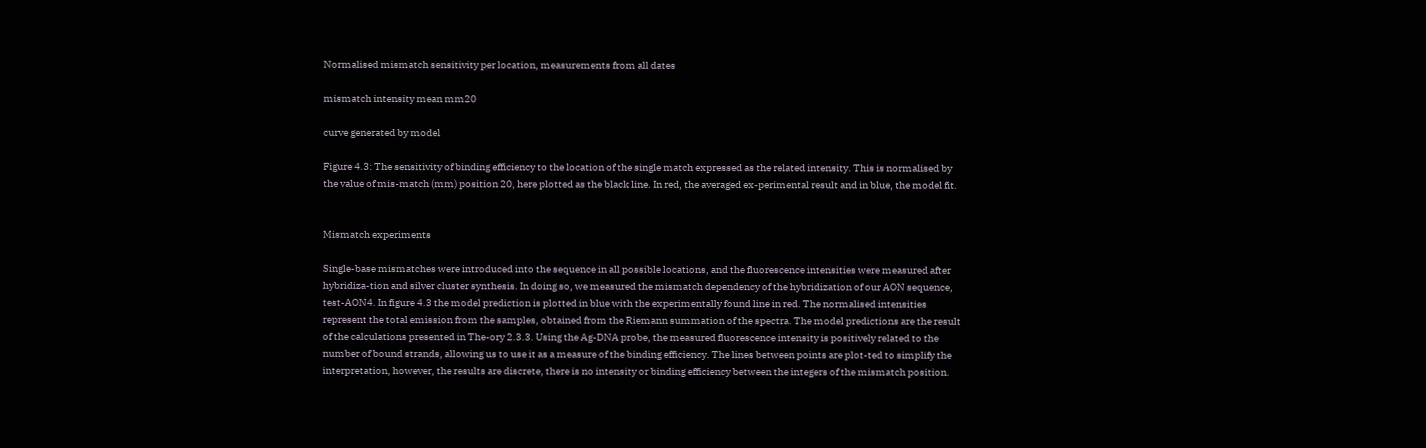Normalised mismatch sensitivity per location, measurements from all dates

mismatch intensity mean mm20

curve generated by model

Figure 4.3: The sensitivity of binding efficiency to the location of the single match expressed as the related intensity. This is normalised by the value of mis-match (mm) position 20, here plotted as the black line. In red, the averaged ex-perimental result and in blue, the model fit.


Mismatch experiments

Single-base mismatches were introduced into the sequence in all possible locations, and the fluorescence intensities were measured after hybridiza-tion and silver cluster synthesis. In doing so, we measured the mismatch dependency of the hybridization of our AON sequence, test-AON4. In figure 4.3 the model prediction is plotted in blue with the experimentally found line in red. The normalised intensities represent the total emission from the samples, obtained from the Riemann summation of the spectra. The model predictions are the result of the calculations presented in The-ory 2.3.3. Using the Ag-DNA probe, the measured fluorescence intensity is positively related to the number of bound strands, allowing us to use it as a measure of the binding efficiency. The lines between points are plot-ted to simplify the interpretation, however, the results are discrete, there is no intensity or binding efficiency between the integers of the mismatch position.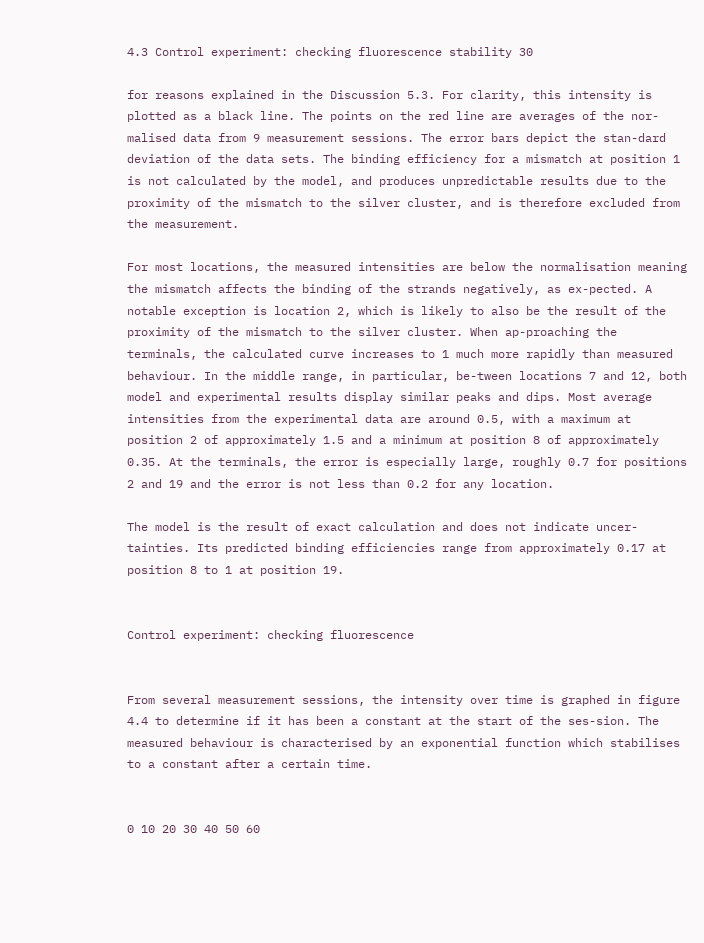4.3 Control experiment: checking fluorescence stability 30

for reasons explained in the Discussion 5.3. For clarity, this intensity is plotted as a black line. The points on the red line are averages of the nor-malised data from 9 measurement sessions. The error bars depict the stan-dard deviation of the data sets. The binding efficiency for a mismatch at position 1 is not calculated by the model, and produces unpredictable results due to the proximity of the mismatch to the silver cluster, and is therefore excluded from the measurement.

For most locations, the measured intensities are below the normalisation meaning the mismatch affects the binding of the strands negatively, as ex-pected. A notable exception is location 2, which is likely to also be the result of the proximity of the mismatch to the silver cluster. When ap-proaching the terminals, the calculated curve increases to 1 much more rapidly than measured behaviour. In the middle range, in particular, be-tween locations 7 and 12, both model and experimental results display similar peaks and dips. Most average intensities from the experimental data are around 0.5, with a maximum at position 2 of approximately 1.5 and a minimum at position 8 of approximately 0.35. At the terminals, the error is especially large, roughly 0.7 for positions 2 and 19 and the error is not less than 0.2 for any location.

The model is the result of exact calculation and does not indicate uncer-tainties. Its predicted binding efficiencies range from approximately 0.17 at position 8 to 1 at position 19.


Control experiment: checking fluorescence


From several measurement sessions, the intensity over time is graphed in figure 4.4 to determine if it has been a constant at the start of the ses-sion. The measured behaviour is characterised by an exponential function which stabilises to a constant after a certain time.


0 10 20 30 40 50 60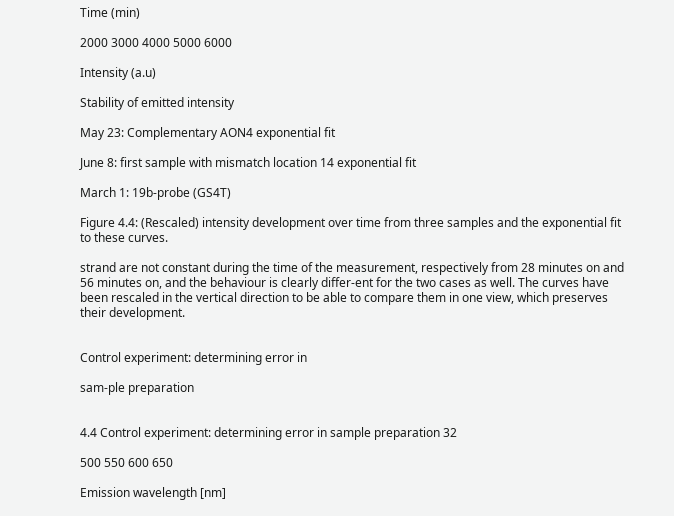Time (min)

2000 3000 4000 5000 6000

Intensity (a.u)

Stability of emitted intensity

May 23: Complementary AON4 exponential fit

June 8: first sample with mismatch location 14 exponential fit

March 1: 19b-probe (GS4T)

Figure 4.4: (Rescaled) intensity development over time from three samples and the exponential fit to these curves.

strand are not constant during the time of the measurement, respectively from 28 minutes on and 56 minutes on, and the behaviour is clearly differ-ent for the two cases as well. The curves have been rescaled in the vertical direction to be able to compare them in one view, which preserves their development.


Control experiment: determining error in

sam-ple preparation


4.4 Control experiment: determining error in sample preparation 32

500 550 600 650

Emission wavelength [nm]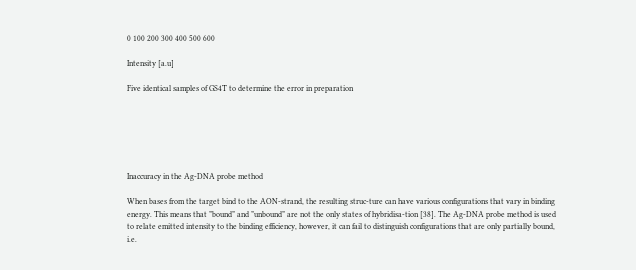0 100 200 300 400 500 600

Intensity [a.u]

Five identical samples of GS4T to determine the error in preparation






Inaccuracy in the Ag-DNA probe method

When bases from the target bind to the AON-strand, the resulting struc-ture can have various configurations that vary in binding energy. This means that ”bound” and ”unbound” are not the only states of hybridisa-tion [38]. The Ag-DNA probe method is used to relate emitted intensity to the binding efficiency, however, it can fail to distinguish configurations that are only partially bound, i.e.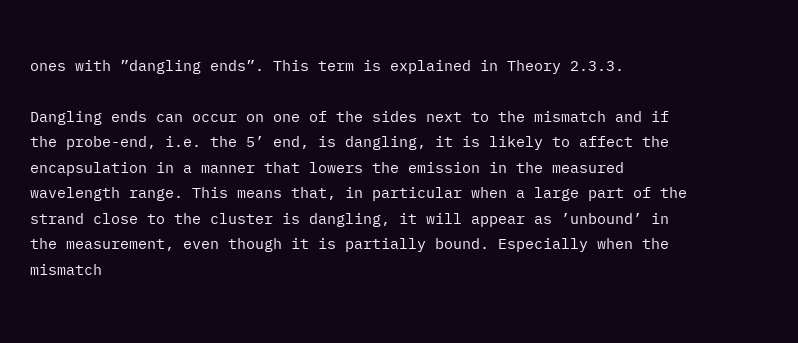ones with ”dangling ends”. This term is explained in Theory 2.3.3.

Dangling ends can occur on one of the sides next to the mismatch and if the probe-end, i.e. the 5’ end, is dangling, it is likely to affect the encapsulation in a manner that lowers the emission in the measured wavelength range. This means that, in particular when a large part of the strand close to the cluster is dangling, it will appear as ’unbound’ in the measurement, even though it is partially bound. Especially when the mismatch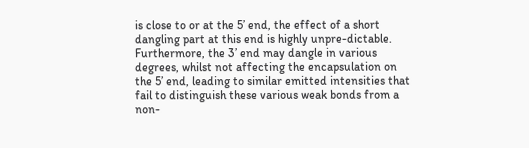is close to or at the 5’ end, the effect of a short dangling part at this end is highly unpre-dictable. Furthermore, the 3’ end may dangle in various degrees, whilst not affecting the encapsulation on the 5’ end, leading to similar emitted intensities that fail to distinguish these various weak bonds from a non-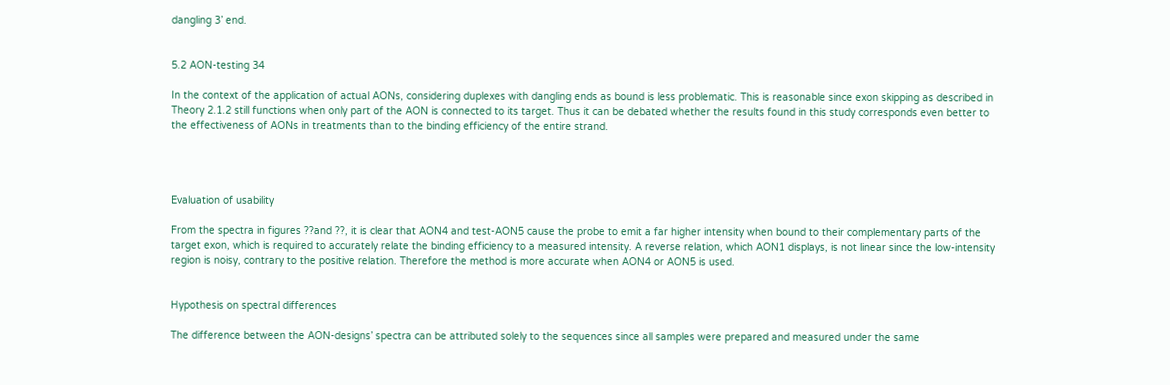dangling 3’ end.


5.2 AON-testing 34

In the context of the application of actual AONs, considering duplexes with dangling ends as bound is less problematic. This is reasonable since exon skipping as described in Theory 2.1.2 still functions when only part of the AON is connected to its target. Thus it can be debated whether the results found in this study corresponds even better to the effectiveness of AONs in treatments than to the binding efficiency of the entire strand.




Evaluation of usability

From the spectra in figures ??and ??, it is clear that AON4 and test-AON5 cause the probe to emit a far higher intensity when bound to their complementary parts of the target exon, which is required to accurately relate the binding efficiency to a measured intensity. A reverse relation, which AON1 displays, is not linear since the low-intensity region is noisy, contrary to the positive relation. Therefore the method is more accurate when AON4 or AON5 is used.


Hypothesis on spectral differences

The difference between the AON-designs’ spectra can be attributed solely to the sequences since all samples were prepared and measured under the same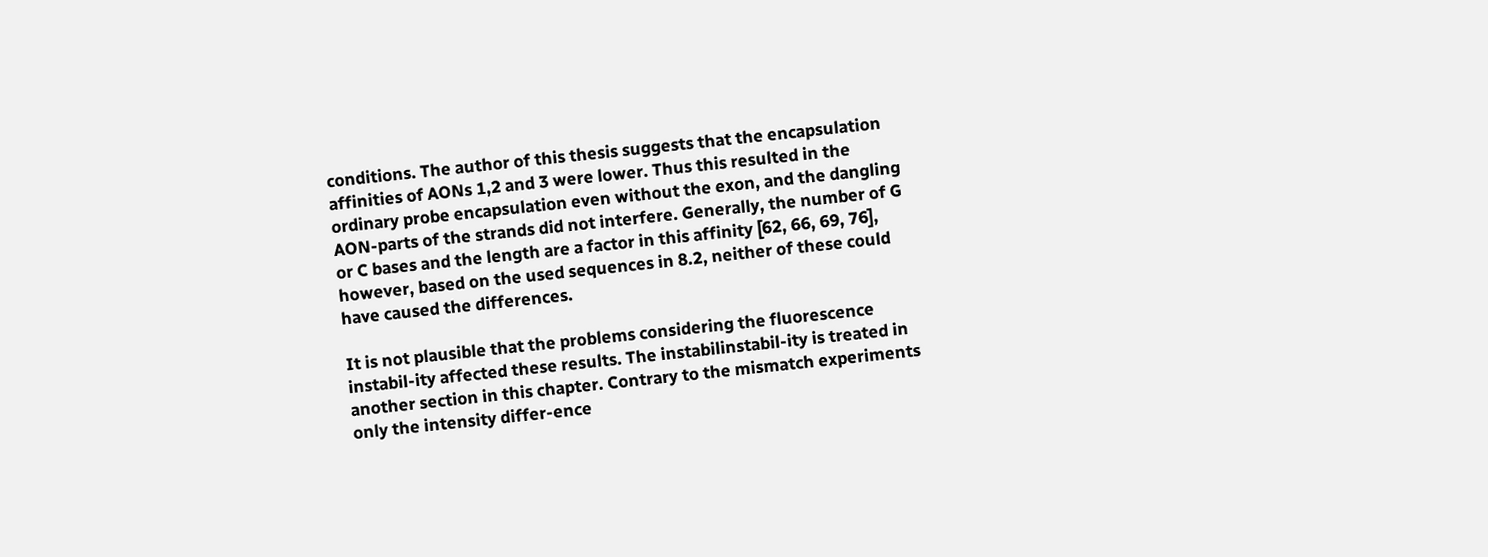conditions. The author of this thesis suggests that the encapsulation affinities of AONs 1,2 and 3 were lower. Thus this resulted in the ordinary probe encapsulation even without the exon, and the dangling AON-parts of the strands did not interfere. Generally, the number of G or C bases and the length are a factor in this affinity [62, 66, 69, 76], however, based on the used sequences in 8.2, neither of these could have caused the differences.

It is not plausible that the problems considering the fluorescence instabil-ity affected these results. The instabilinstabil-ity is treated in another section in this chapter. Contrary to the mismatch experiments only the intensity differ-ence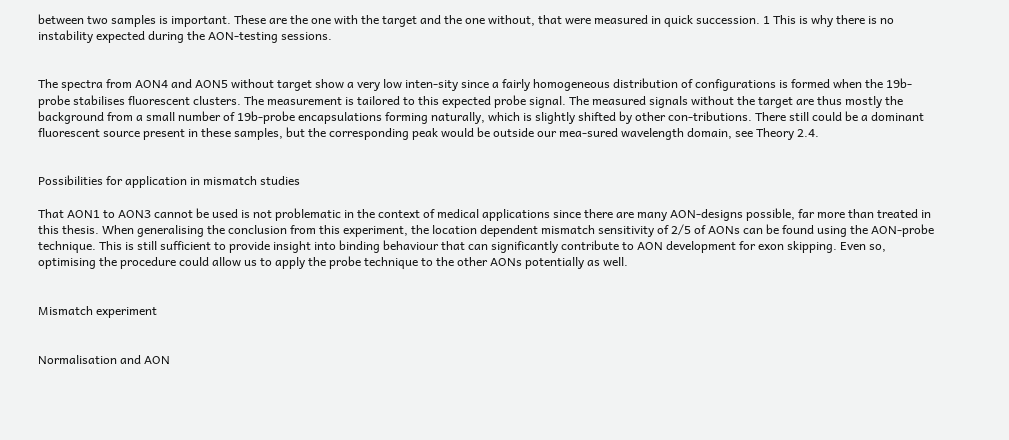between two samples is important. These are the one with the target and the one without, that were measured in quick succession. 1 This is why there is no instability expected during the AON-testing sessions.


The spectra from AON4 and AON5 without target show a very low inten-sity since a fairly homogeneous distribution of configurations is formed when the 19b-probe stabilises fluorescent clusters. The measurement is tailored to this expected probe signal. The measured signals without the target are thus mostly the background from a small number of 19b-probe encapsulations forming naturally, which is slightly shifted by other con-tributions. There still could be a dominant fluorescent source present in these samples, but the corresponding peak would be outside our mea-sured wavelength domain, see Theory 2.4.


Possibilities for application in mismatch studies

That AON1 to AON3 cannot be used is not problematic in the context of medical applications since there are many AON-designs possible, far more than treated in this thesis. When generalising the conclusion from this experiment, the location dependent mismatch sensitivity of 2/5 of AONs can be found using the AON-probe technique. This is still sufficient to provide insight into binding behaviour that can significantly contribute to AON development for exon skipping. Even so, optimising the procedure could allow us to apply the probe technique to the other AONs potentially as well.


Mismatch experiment


Normalisation and AON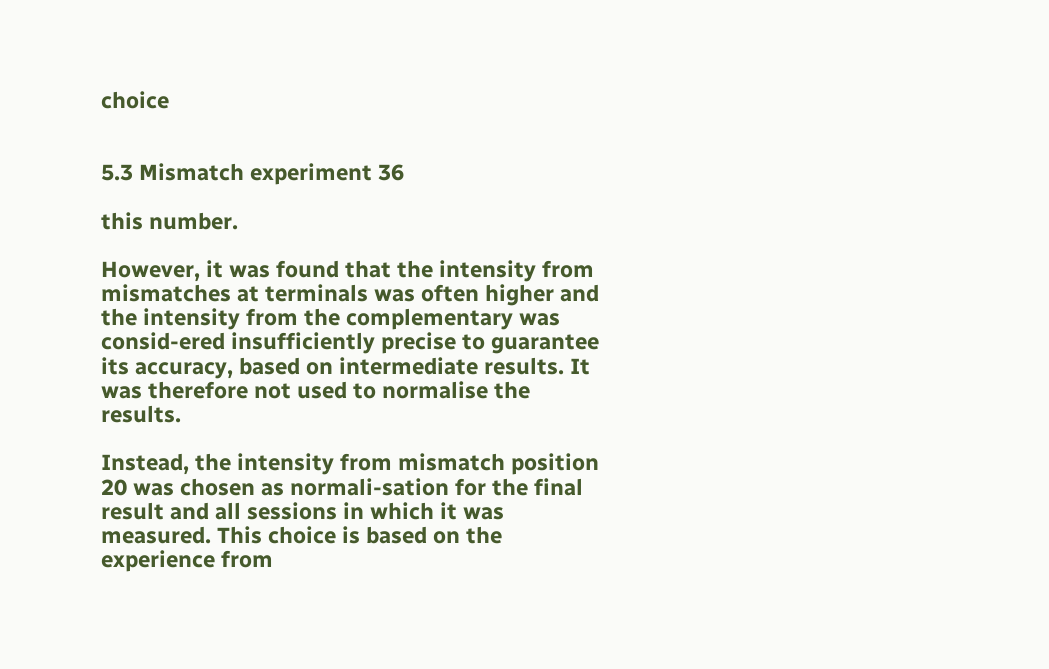choice


5.3 Mismatch experiment 36

this number.

However, it was found that the intensity from mismatches at terminals was often higher and the intensity from the complementary was consid-ered insufficiently precise to guarantee its accuracy, based on intermediate results. It was therefore not used to normalise the results.

Instead, the intensity from mismatch position 20 was chosen as normali-sation for the final result and all sessions in which it was measured. This choice is based on the experience from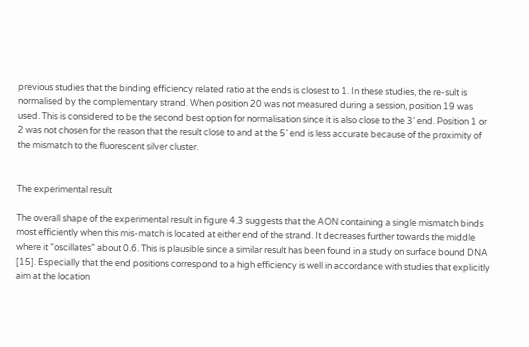previous studies that the binding efficiency related ratio at the ends is closest to 1. In these studies, the re-sult is normalised by the complementary strand. When position 20 was not measured during a session, position 19 was used. This is considered to be the second best option for normalisation since it is also close to the 3’ end. Position 1 or 2 was not chosen for the reason that the result close to and at the 5’ end is less accurate because of the proximity of the mismatch to the fluorescent silver cluster.


The experimental result

The overall shape of the experimental result in figure 4.3 suggests that the AON containing a single mismatch binds most efficiently when this mis-match is located at either end of the strand. It decreases further towards the middle where it ”oscillates” about 0.6. This is plausible since a similar result has been found in a study on surface bound DNA [15]. Especially that the end positions correspond to a high efficiency is well in accordance with studies that explicitly aim at the location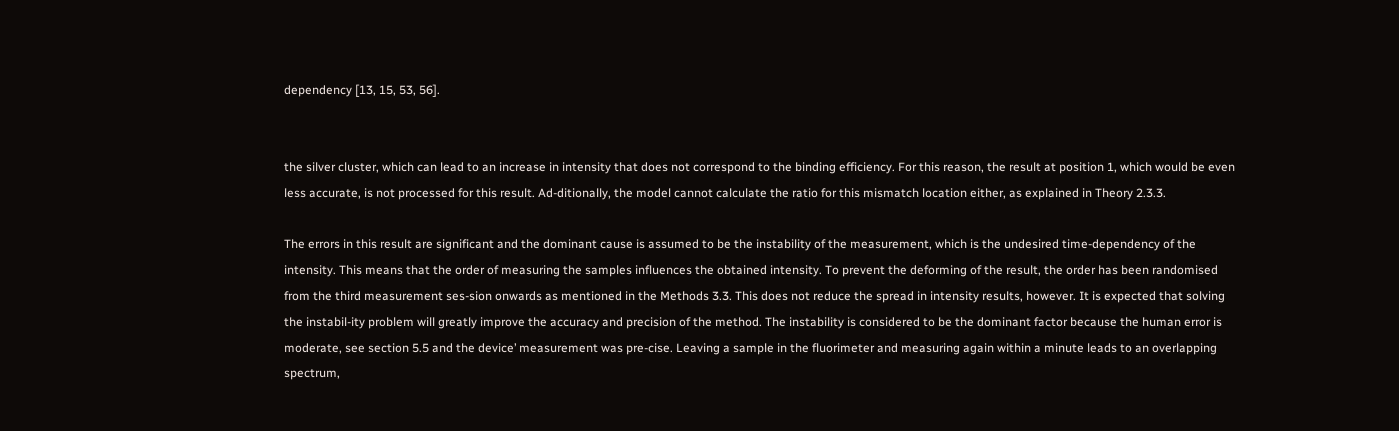dependency [13, 15, 53, 56].


the silver cluster, which can lead to an increase in intensity that does not correspond to the binding efficiency. For this reason, the result at position 1, which would be even less accurate, is not processed for this result. Ad-ditionally, the model cannot calculate the ratio for this mismatch location either, as explained in Theory 2.3.3.

The errors in this result are significant and the dominant cause is assumed to be the instability of the measurement, which is the undesired time-dependency of the intensity. This means that the order of measuring the samples influences the obtained intensity. To prevent the deforming of the result, the order has been randomised from the third measurement ses-sion onwards as mentioned in the Methods 3.3. This does not reduce the spread in intensity results, however. It is expected that solving the instabil-ity problem will greatly improve the accuracy and precision of the method. The instability is considered to be the dominant factor because the human error is moderate, see section 5.5 and the device’ measurement was pre-cise. Leaving a sample in the fluorimeter and measuring again within a minute leads to an overlapping spectrum,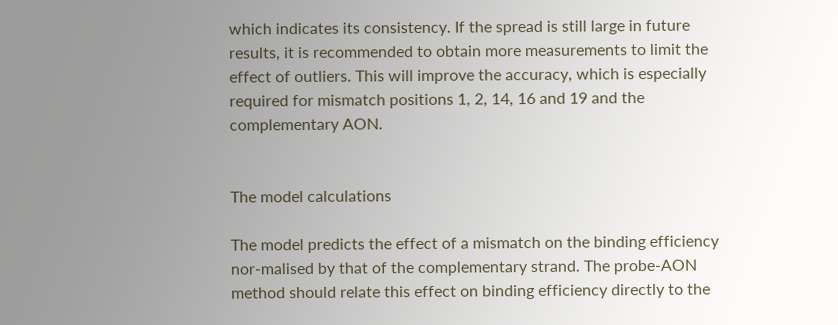which indicates its consistency. If the spread is still large in future results, it is recommended to obtain more measurements to limit the effect of outliers. This will improve the accuracy, which is especially required for mismatch positions 1, 2, 14, 16 and 19 and the complementary AON.


The model calculations

The model predicts the effect of a mismatch on the binding efficiency nor-malised by that of the complementary strand. The probe-AON method should relate this effect on binding efficiency directly to the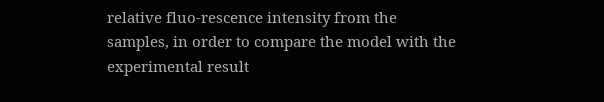relative fluo-rescence intensity from the samples, in order to compare the model with the experimental result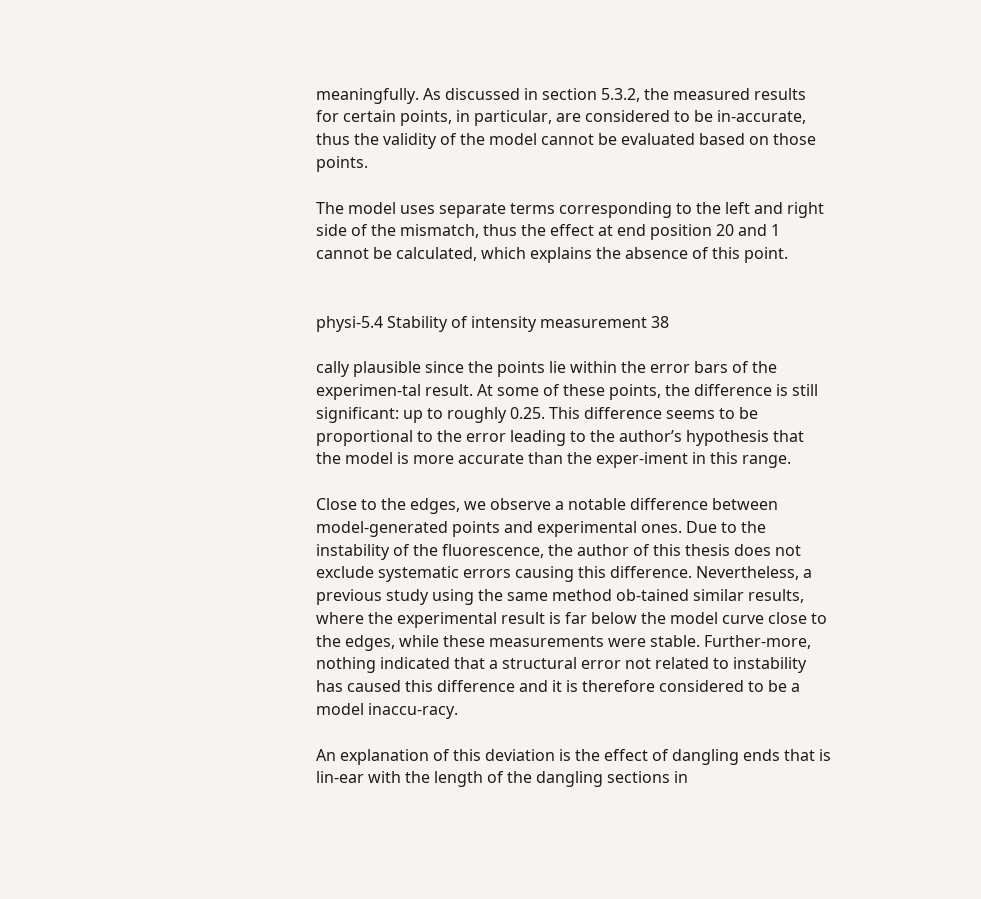meaningfully. As discussed in section 5.3.2, the measured results for certain points, in particular, are considered to be in-accurate, thus the validity of the model cannot be evaluated based on those points.

The model uses separate terms corresponding to the left and right side of the mismatch, thus the effect at end position 20 and 1 cannot be calculated, which explains the absence of this point.


physi-5.4 Stability of intensity measurement 38

cally plausible since the points lie within the error bars of the experimen-tal result. At some of these points, the difference is still significant: up to roughly 0.25. This difference seems to be proportional to the error leading to the author’s hypothesis that the model is more accurate than the exper-iment in this range.

Close to the edges, we observe a notable difference between model-generated points and experimental ones. Due to the instability of the fluorescence, the author of this thesis does not exclude systematic errors causing this difference. Nevertheless, a previous study using the same method ob-tained similar results, where the experimental result is far below the model curve close to the edges, while these measurements were stable. Further-more, nothing indicated that a structural error not related to instability has caused this difference and it is therefore considered to be a model inaccu-racy.

An explanation of this deviation is the effect of dangling ends that is lin-ear with the length of the dangling sections in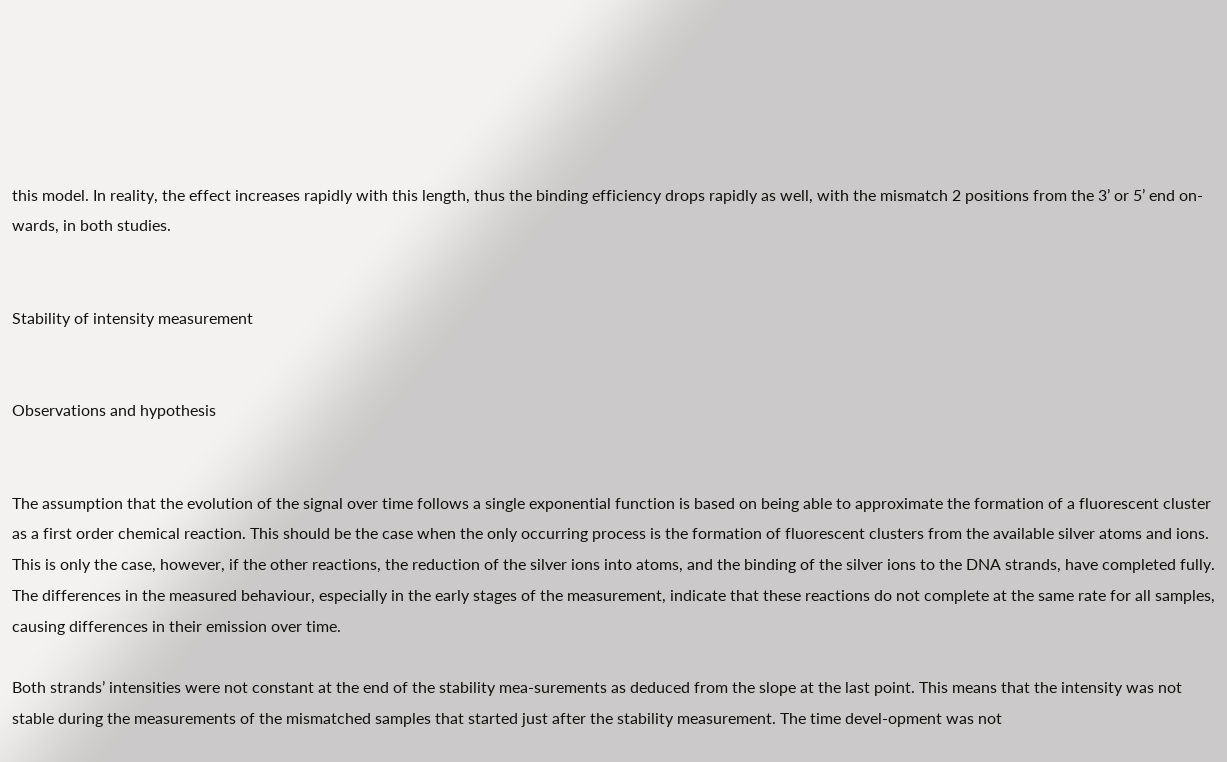this model. In reality, the effect increases rapidly with this length, thus the binding efficiency drops rapidly as well, with the mismatch 2 positions from the 3’ or 5’ end on-wards, in both studies.


Stability of intensity measurement


Observations and hypothesis


The assumption that the evolution of the signal over time follows a single exponential function is based on being able to approximate the formation of a fluorescent cluster as a first order chemical reaction. This should be the case when the only occurring process is the formation of fluorescent clusters from the available silver atoms and ions. This is only the case, however, if the other reactions, the reduction of the silver ions into atoms, and the binding of the silver ions to the DNA strands, have completed fully. The differences in the measured behaviour, especially in the early stages of the measurement, indicate that these reactions do not complete at the same rate for all samples, causing differences in their emission over time.

Both strands’ intensities were not constant at the end of the stability mea-surements as deduced from the slope at the last point. This means that the intensity was not stable during the measurements of the mismatched samples that started just after the stability measurement. The time devel-opment was not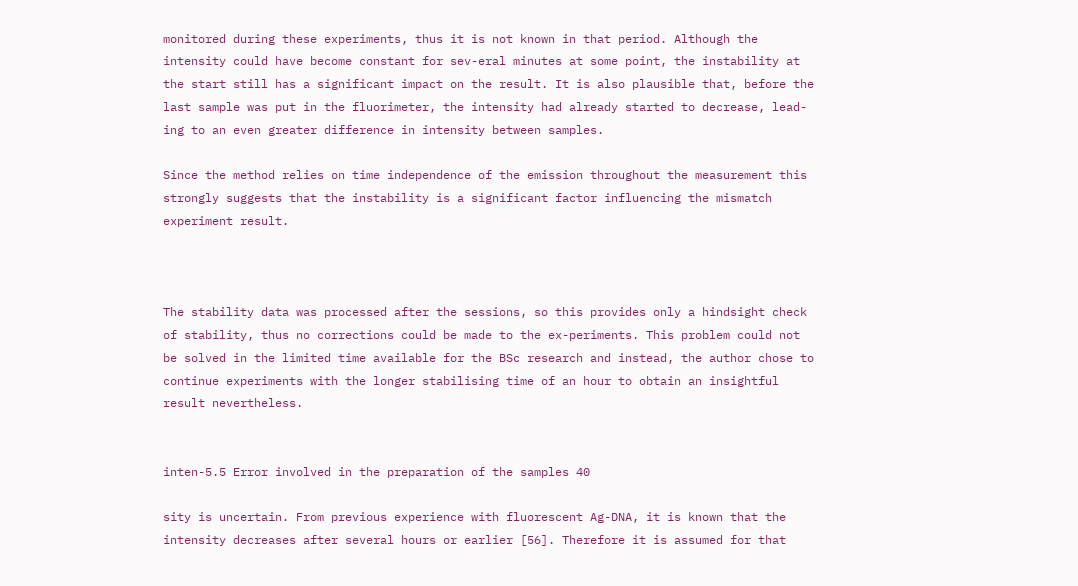monitored during these experiments, thus it is not known in that period. Although the intensity could have become constant for sev-eral minutes at some point, the instability at the start still has a significant impact on the result. It is also plausible that, before the last sample was put in the fluorimeter, the intensity had already started to decrease, lead-ing to an even greater difference in intensity between samples.

Since the method relies on time independence of the emission throughout the measurement this strongly suggests that the instability is a significant factor influencing the mismatch experiment result.



The stability data was processed after the sessions, so this provides only a hindsight check of stability, thus no corrections could be made to the ex-periments. This problem could not be solved in the limited time available for the BSc research and instead, the author chose to continue experiments with the longer stabilising time of an hour to obtain an insightful result nevertheless.


inten-5.5 Error involved in the preparation of the samples 40

sity is uncertain. From previous experience with fluorescent Ag-DNA, it is known that the intensity decreases after several hours or earlier [56]. Therefore it is assumed for that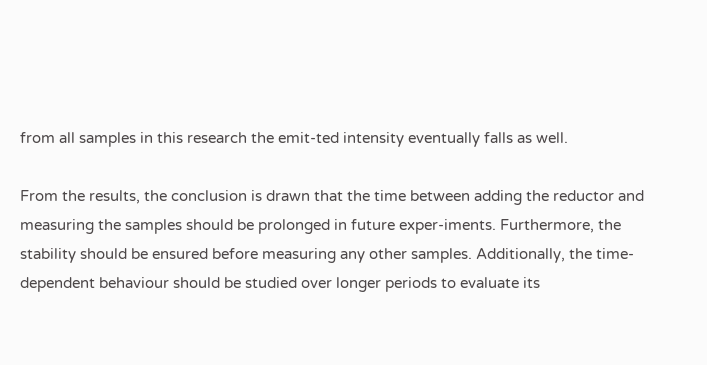from all samples in this research the emit-ted intensity eventually falls as well.

From the results, the conclusion is drawn that the time between adding the reductor and measuring the samples should be prolonged in future exper-iments. Furthermore, the stability should be ensured before measuring any other samples. Additionally, the time-dependent behaviour should be studied over longer periods to evaluate its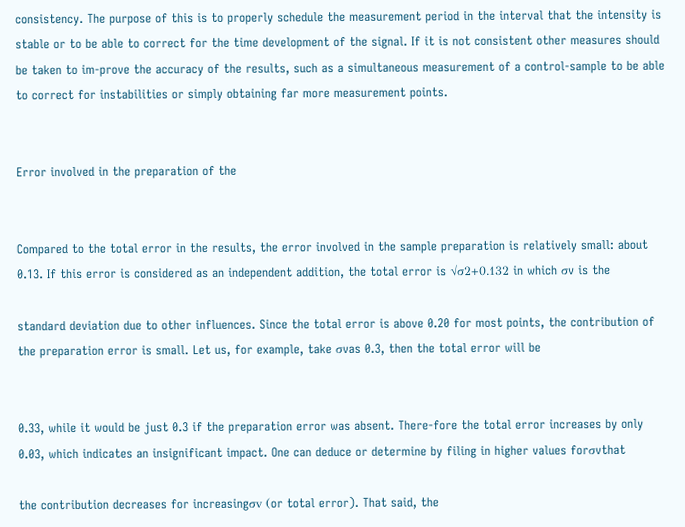consistency. The purpose of this is to properly schedule the measurement period in the interval that the intensity is stable or to be able to correct for the time development of the signal. If it is not consistent other measures should be taken to im-prove the accuracy of the results, such as a simultaneous measurement of a control-sample to be able to correct for instabilities or simply obtaining far more measurement points.


Error involved in the preparation of the


Compared to the total error in the results, the error involved in the sample preparation is relatively small: about 0.13. If this error is considered as an independent addition, the total error is √σ2+0.132 in which σv is the

standard deviation due to other influences. Since the total error is above 0.20 for most points, the contribution of the preparation error is small. Let us, for example, take σvas 0.3, then the total error will be


0.33, while it would be just 0.3 if the preparation error was absent. There-fore the total error increases by only 0.03, which indicates an insignificant impact. One can deduce or determine by filing in higher values forσvthat

the contribution decreases for increasingσv (or total error). That said, the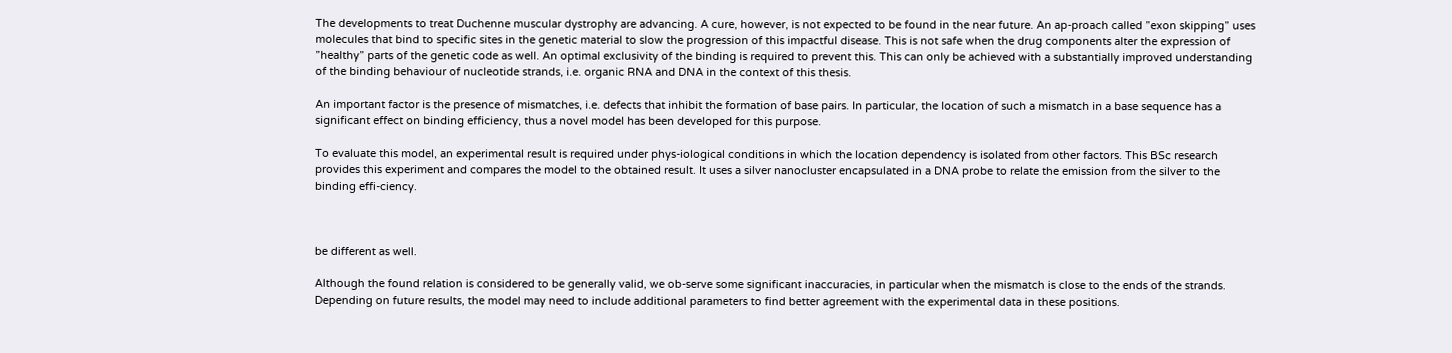The developments to treat Duchenne muscular dystrophy are advancing. A cure, however, is not expected to be found in the near future. An ap-proach called ”exon skipping” uses molecules that bind to specific sites in the genetic material to slow the progression of this impactful disease. This is not safe when the drug components alter the expression of ”healthy” parts of the genetic code as well. An optimal exclusivity of the binding is required to prevent this. This can only be achieved with a substantially improved understanding of the binding behaviour of nucleotide strands, i.e. organic RNA and DNA in the context of this thesis.

An important factor is the presence of mismatches, i.e. defects that inhibit the formation of base pairs. In particular, the location of such a mismatch in a base sequence has a significant effect on binding efficiency, thus a novel model has been developed for this purpose.

To evaluate this model, an experimental result is required under phys-iological conditions in which the location dependency is isolated from other factors. This BSc research provides this experiment and compares the model to the obtained result. It uses a silver nanocluster encapsulated in a DNA probe to relate the emission from the silver to the binding effi-ciency.



be different as well.

Although the found relation is considered to be generally valid, we ob-serve some significant inaccuracies, in particular when the mismatch is close to the ends of the strands. Depending on future results, the model may need to include additional parameters to find better agreement with the experimental data in these positions.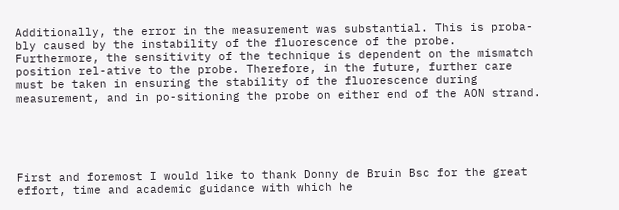Additionally, the error in the measurement was substantial. This is proba-bly caused by the instability of the fluorescence of the probe. Furthermore, the sensitivity of the technique is dependent on the mismatch position rel-ative to the probe. Therefore, in the future, further care must be taken in ensuring the stability of the fluorescence during measurement, and in po-sitioning the probe on either end of the AON strand.





First and foremost I would like to thank Donny de Bruin Bsc for the great effort, time and academic guidance with which he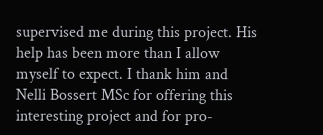supervised me during this project. His help has been more than I allow myself to expect. I thank him and Nelli Bossert MSc for offering this interesting project and for pro-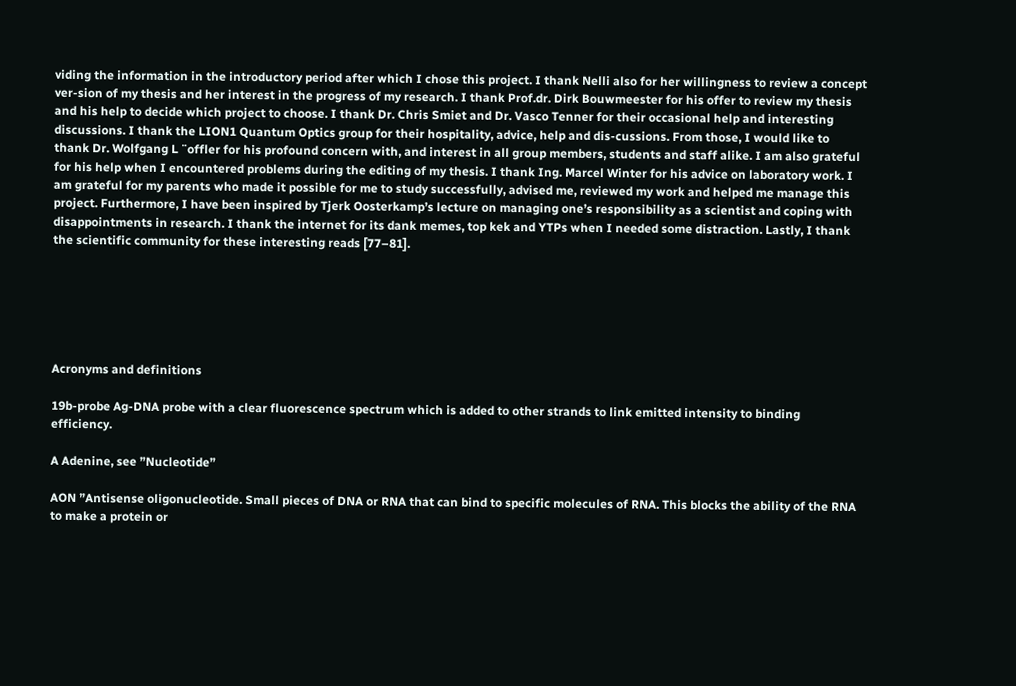viding the information in the introductory period after which I chose this project. I thank Nelli also for her willingness to review a concept ver-sion of my thesis and her interest in the progress of my research. I thank Prof.dr. Dirk Bouwmeester for his offer to review my thesis and his help to decide which project to choose. I thank Dr. Chris Smiet and Dr. Vasco Tenner for their occasional help and interesting discussions. I thank the LION1 Quantum Optics group for their hospitality, advice, help and dis-cussions. From those, I would like to thank Dr. Wolfgang L ¨offler for his profound concern with, and interest in all group members, students and staff alike. I am also grateful for his help when I encountered problems during the editing of my thesis. I thank Ing. Marcel Winter for his advice on laboratory work. I am grateful for my parents who made it possible for me to study successfully, advised me, reviewed my work and helped me manage this project. Furthermore, I have been inspired by Tjerk Oosterkamp’s lecture on managing one’s responsibility as a scientist and coping with disappointments in research. I thank the internet for its dank memes, top kek and YTPs when I needed some distraction. Lastly, I thank the scientific community for these interesting reads [77–81].






Acronyms and definitions

19b-probe Ag-DNA probe with a clear fluorescence spectrum which is added to other strands to link emitted intensity to binding efficiency.

A Adenine, see ”Nucleotide”

AON ”Antisense oligonucleotide. Small pieces of DNA or RNA that can bind to specific molecules of RNA. This blocks the ability of the RNA to make a protein or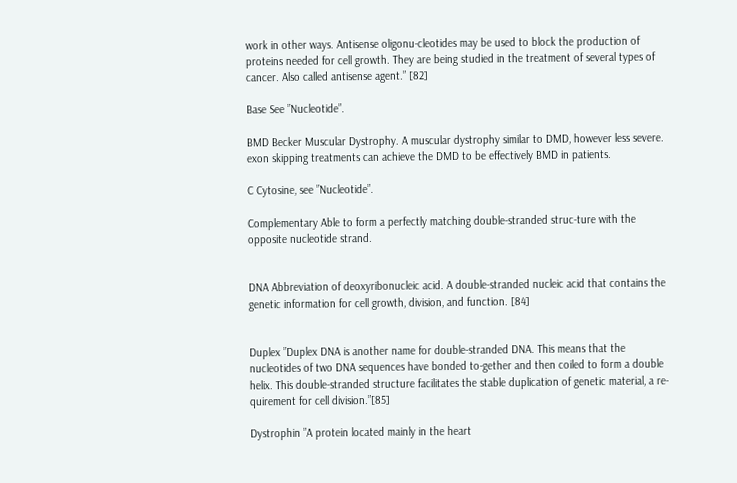work in other ways. Antisense oligonu-cleotides may be used to block the production of proteins needed for cell growth. They are being studied in the treatment of several types of cancer. Also called antisense agent.” [82]

Base See ”Nucleotide”.

BMD Becker Muscular Dystrophy. A muscular dystrophy similar to DMD, however less severe. exon skipping treatments can achieve the DMD to be effectively BMD in patients.

C Cytosine, see ”Nucleotide”.

Complementary Able to form a perfectly matching double-stranded struc-ture with the opposite nucleotide strand.


DNA Abbreviation of deoxyribonucleic acid. A double-stranded nucleic acid that contains the genetic information for cell growth, division, and function. [84]


Duplex ”Duplex DNA is another name for double-stranded DNA. This means that the nucleotides of two DNA sequences have bonded to-gether and then coiled to form a double helix. This double-stranded structure facilitates the stable duplication of genetic material, a re-quirement for cell division.”[85]

Dystrophin ”A protein located mainly in the heart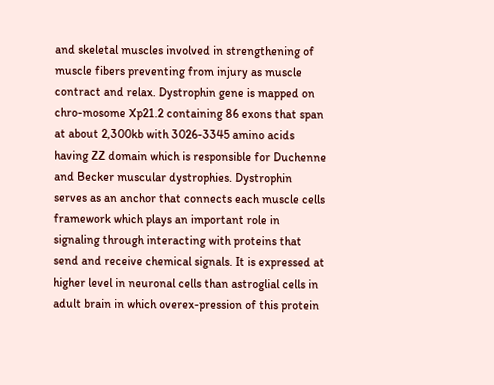and skeletal muscles involved in strengthening of muscle fibers preventing from injury as muscle contract and relax. Dystrophin gene is mapped on chro-mosome Xp21.2 containing 86 exons that span at about 2,300kb with 3026-3345 amino acids having ZZ domain which is responsible for Duchenne and Becker muscular dystrophies. Dystrophin serves as an anchor that connects each muscle cells framework which plays an important role in signaling through interacting with proteins that send and receive chemical signals. It is expressed at higher level in neuronal cells than astroglial cells in adult brain in which overex-pression of this protein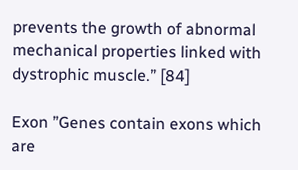prevents the growth of abnormal mechanical properties linked with dystrophic muscle.” [84]

Exon ”Genes contain exons which are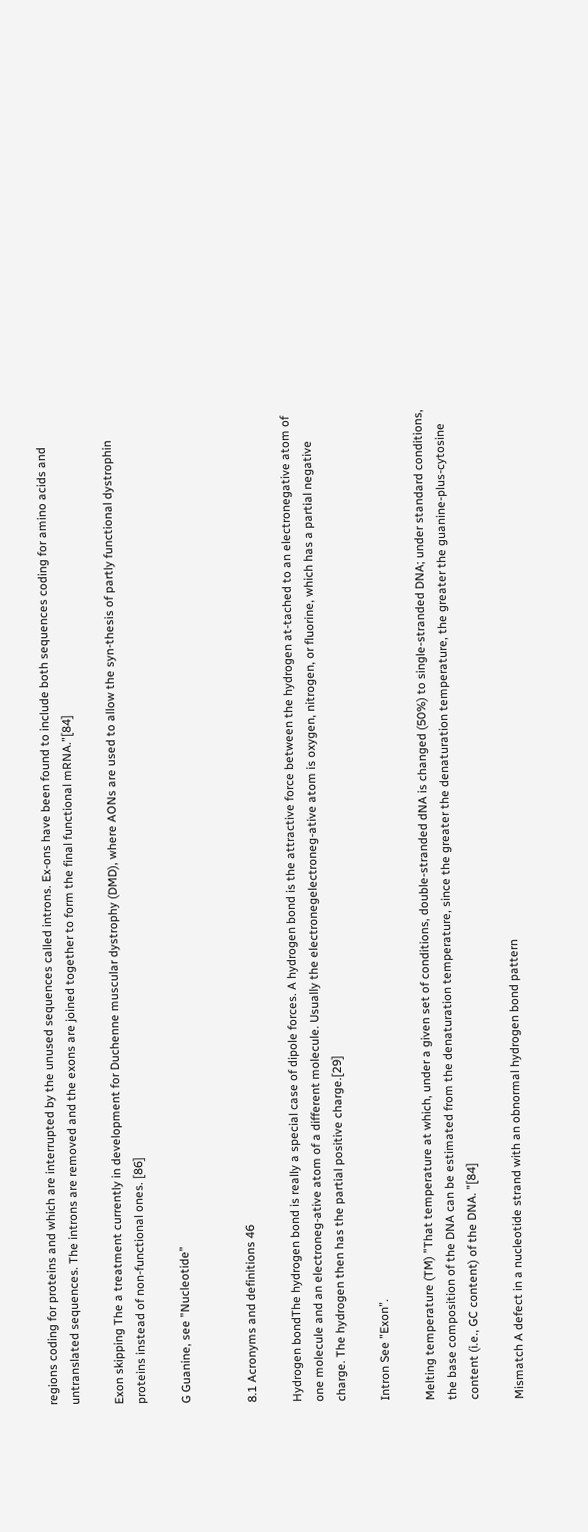regions coding for proteins and which are interrupted by the unused sequences called introns. Ex-ons have been found to include both sequences coding for amino acids and untranslated sequences. The introns are removed and the exons are joined together to form the final functional mRNA.”[84]

Exon skipping The a treatment currently in development for Duchenne muscular dystrophy (DMD), where AONs are used to allow the syn-thesis of partly functional dystrophin proteins instead of non-functional ones. [86]

G Guanine, see ”Nucleotide”


8.1 Acronyms and definitions 46

Hydrogen bondThe hydrogen bond is really a special case of dipole forces. A hydrogen bond is the attractive force between the hydrogen at-tached to an electronegative atom of one molecule and an electroneg-ative atom of a different molecule. Usually the electronegelectroneg-ative atom is oxygen, nitrogen, or fluorine, which has a partial negative charge. The hydrogen then has the partial positive charge.[29]

Intron See ”Exon”.

Melting temperature (TM) ”That temperature at which, under a given set of conditions, double-stranded dNA is changed (50%) to single-stranded DNA; under standard conditions, the base composition of the DNA can be estimated from the denaturation temperature, since the greater the denaturation temperature, the greater the guanine-plus-cytosine content (i.e., GC content) of the DNA. ”[84]

Mismatch A defect in a nucleotide strand with an obnormal hydrogen bond pattern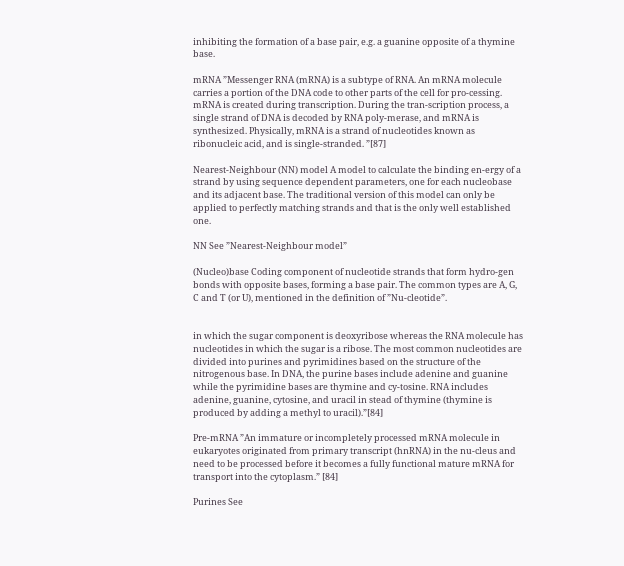inhibiting the formation of a base pair, e.g. a guanine opposite of a thymine base.

mRNA ”Messenger RNA (mRNA) is a subtype of RNA. An mRNA molecule carries a portion of the DNA code to other parts of the cell for pro-cessing. mRNA is created during transcription. During the tran-scription process, a single strand of DNA is decoded by RNA poly-merase, and mRNA is synthesized. Physically, mRNA is a strand of nucleotides known as ribonucleic acid, and is single-stranded. ”[87]

Nearest-Neighbour (NN) model A model to calculate the binding en-ergy of a strand by using sequence dependent parameters, one for each nucleobase and its adjacent base. The traditional version of this model can only be applied to perfectly matching strands and that is the only well established one.

NN See ”Nearest-Neighbour model”

(Nucleo)base Coding component of nucleotide strands that form hydro-gen bonds with opposite bases, forming a base pair. The common types are A, G, C and T (or U), mentioned in the definition of ”Nu-cleotide”.


in which the sugar component is deoxyribose whereas the RNA molecule has nucleotides in which the sugar is a ribose. The most common nucleotides are divided into purines and pyrimidines based on the structure of the nitrogenous base. In DNA, the purine bases include adenine and guanine while the pyrimidine bases are thymine and cy-tosine. RNA includes adenine, guanine, cytosine, and uracil in stead of thymine (thymine is produced by adding a methyl to uracil).”[84]

Pre-mRNA ”An immature or incompletely processed mRNA molecule in eukaryotes originated from primary transcript (hnRNA) in the nu-cleus and need to be processed before it becomes a fully functional mature mRNA for transport into the cytoplasm.” [84]

Purines See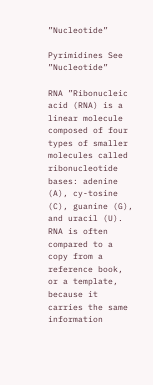”Nucleotide”

Pyrimidines See ”Nucleotide”

RNA ”Ribonucleic acid (RNA) is a linear molecule composed of four types of smaller molecules called ribonucleotide bases: adenine (A), cy-tosine (C), guanine (G), and uracil (U). RNA is often compared to a copy from a reference book, or a template, because it carries the same information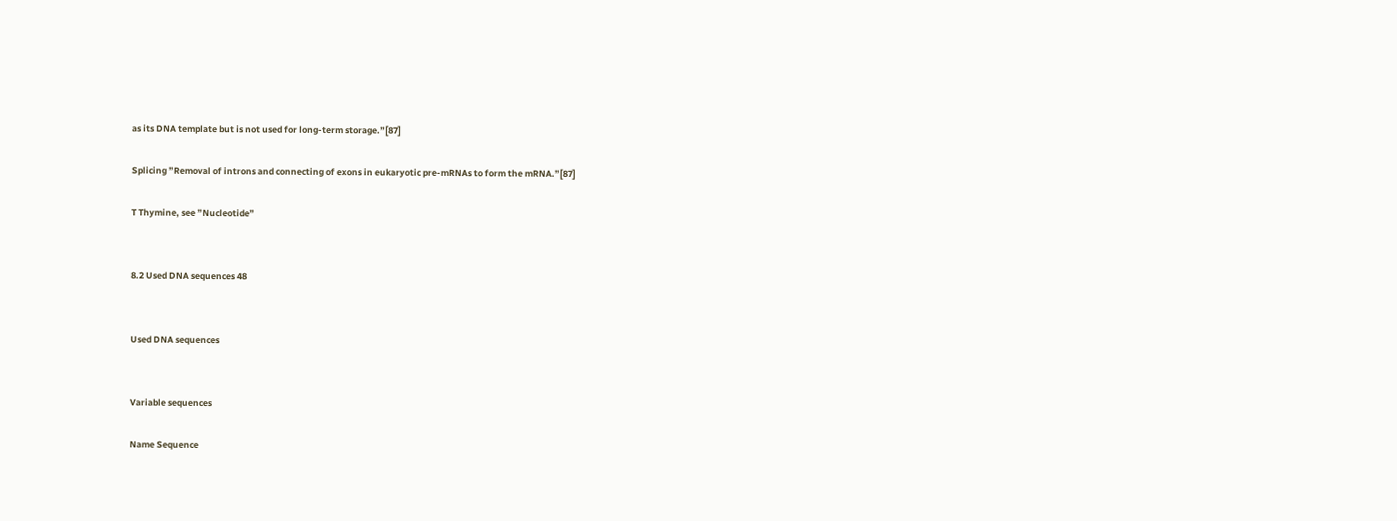as its DNA template but is not used for long-term storage.”[87]

Splicing ”Removal of introns and connecting of exons in eukaryotic pre-mRNAs to form the mRNA.”[87]

T Thymine, see ”Nucleotide”


8.2 Used DNA sequences 48


Used DNA sequences


Variable sequences

Name Sequence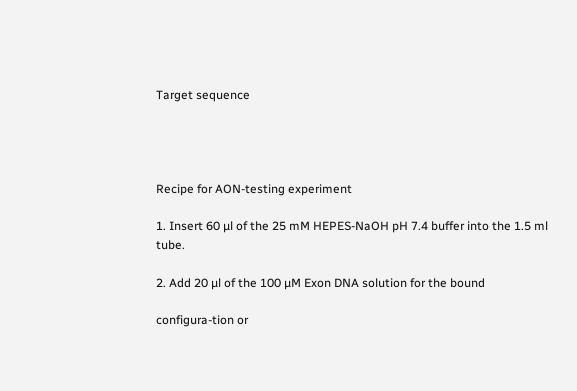Target sequence




Recipe for AON-testing experiment

1. Insert 60 µl of the 25 mM HEPES-NaOH pH 7.4 buffer into the 1.5 ml tube.

2. Add 20 µl of the 100 µM Exon DNA solution for the bound

configura-tion or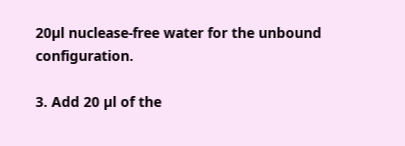20µl nuclease-free water for the unbound configuration.

3. Add 20 µl of the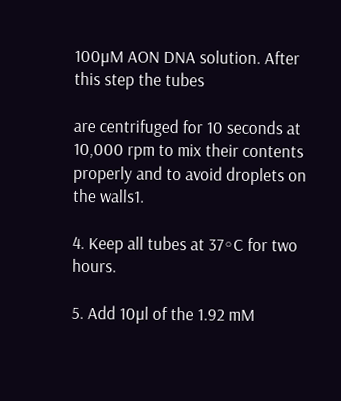100µM AON DNA solution. After this step the tubes

are centrifuged for 10 seconds at 10,000 rpm to mix their contents properly and to avoid droplets on the walls1.

4. Keep all tubes at 37◦C for two hours.

5. Add 10µl of the 1.92 mM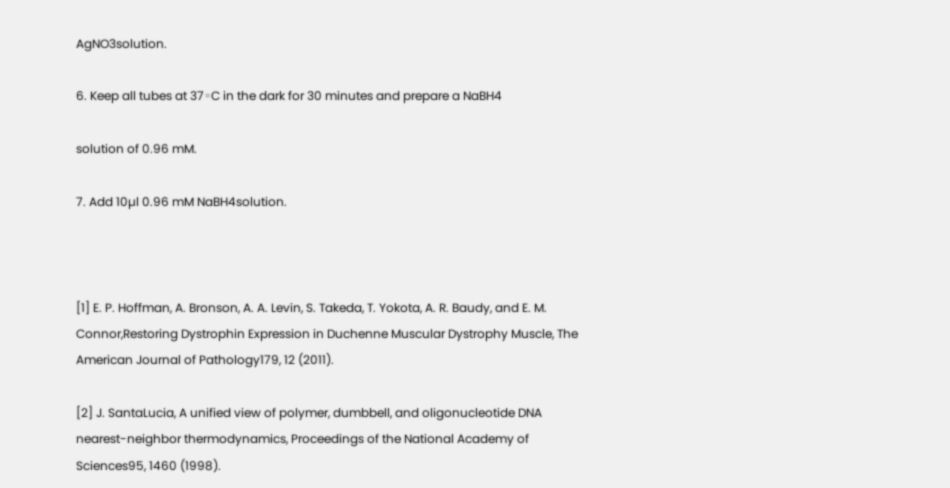AgNO3solution.

6. Keep all tubes at 37◦C in the dark for 30 minutes and prepare a NaBH4

solution of 0.96 mM.

7. Add 10µl 0.96 mM NaBH4solution.



[1] E. P. Hoffman, A. Bronson, A. A. Levin, S. Takeda, T. Yokota, A. R. Baudy, and E. M. Connor,Restoring Dystrophin Expression in Duchenne Muscular Dystrophy Muscle, The American Journal of Pathology179, 12 (2011).

[2] J. SantaLucia, A unified view of polymer, dumbbell, and oligonucleotide DNA nearest-neighbor thermodynamics, Proceedings of the National Academy of Sciences95, 1460 (1998).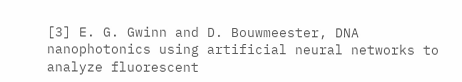[3] E. G. Gwinn and D. Bouwmeester, DNA nanophotonics using artificial neural networks to analyze fluorescent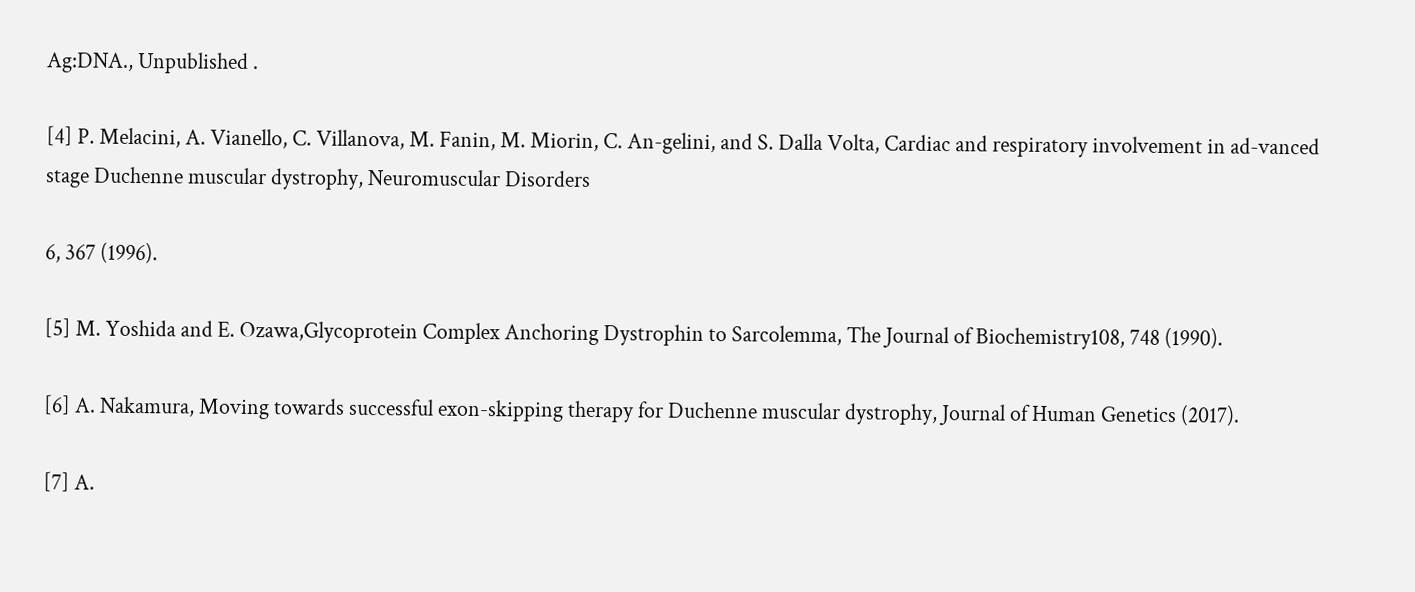Ag:DNA., Unpublished .

[4] P. Melacini, A. Vianello, C. Villanova, M. Fanin, M. Miorin, C. An-gelini, and S. Dalla Volta, Cardiac and respiratory involvement in ad-vanced stage Duchenne muscular dystrophy, Neuromuscular Disorders

6, 367 (1996).

[5] M. Yoshida and E. Ozawa,Glycoprotein Complex Anchoring Dystrophin to Sarcolemma, The Journal of Biochemistry108, 748 (1990).

[6] A. Nakamura, Moving towards successful exon-skipping therapy for Duchenne muscular dystrophy, Journal of Human Genetics (2017).

[7] A.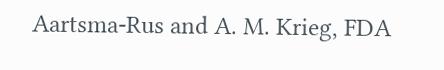Aartsma-Rus and A. M. Krieg, FDA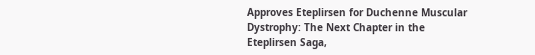Approves Eteplirsen for Duchenne Muscular Dystrophy: The Next Chapter in the Eteplirsen Saga,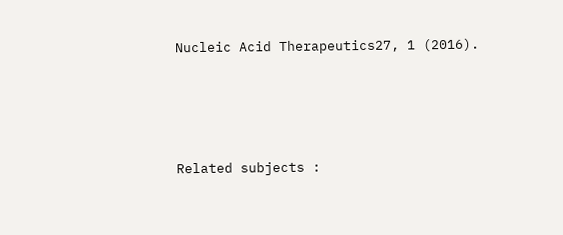Nucleic Acid Therapeutics27, 1 (2016).





Related subjects :